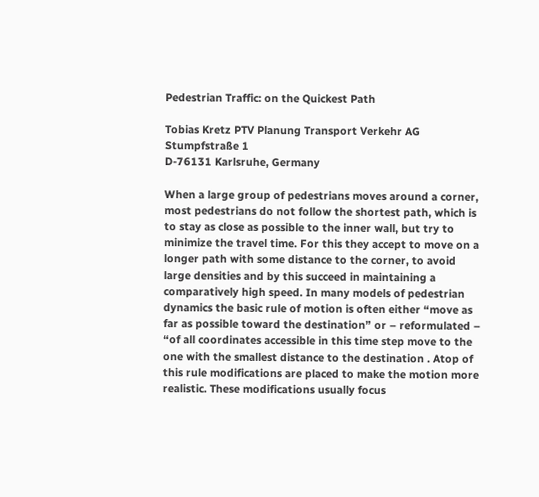Pedestrian Traffic: on the Quickest Path

Tobias Kretz PTV Planung Transport Verkehr AG
Stumpfstraße 1
D-76131 Karlsruhe, Germany

When a large group of pedestrians moves around a corner, most pedestrians do not follow the shortest path, which is to stay as close as possible to the inner wall, but try to minimize the travel time. For this they accept to move on a longer path with some distance to the corner, to avoid large densities and by this succeed in maintaining a comparatively high speed. In many models of pedestrian dynamics the basic rule of motion is often either “move as far as possible toward the destination” or – reformulated – “of all coordinates accessible in this time step move to the one with the smallest distance to the destination . Atop of this rule modifications are placed to make the motion more realistic. These modifications usually focus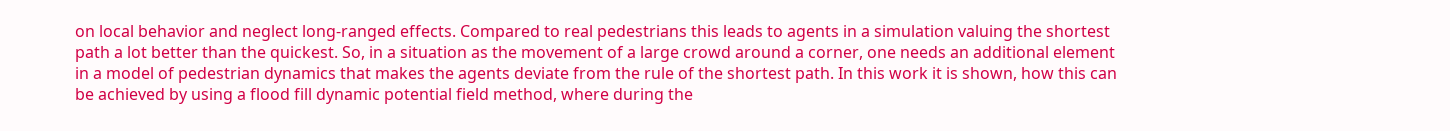on local behavior and neglect long-ranged effects. Compared to real pedestrians this leads to agents in a simulation valuing the shortest path a lot better than the quickest. So, in a situation as the movement of a large crowd around a corner, one needs an additional element in a model of pedestrian dynamics that makes the agents deviate from the rule of the shortest path. In this work it is shown, how this can be achieved by using a flood fill dynamic potential field method, where during the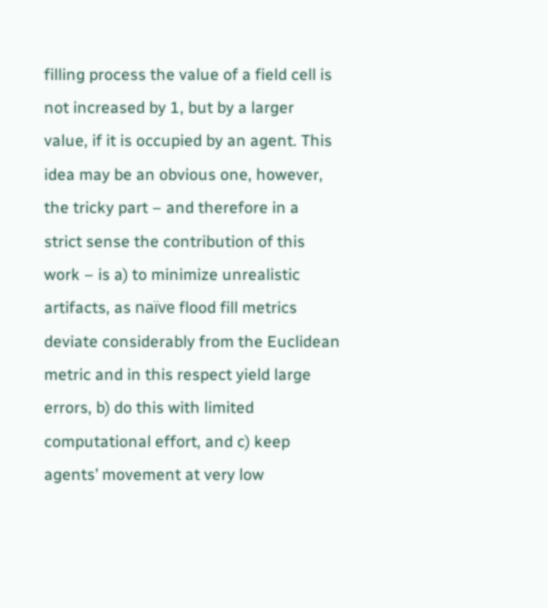filling process the value of a field cell is not increased by 1, but by a larger value, if it is occupied by an agent. This idea may be an obvious one, however, the tricky part – and therefore in a strict sense the contribution of this work – is a) to minimize unrealistic artifacts, as naïve flood fill metrics deviate considerably from the Euclidean metric and in this respect yield large errors, b) do this with limited computational effort, and c) keep agents’ movement at very low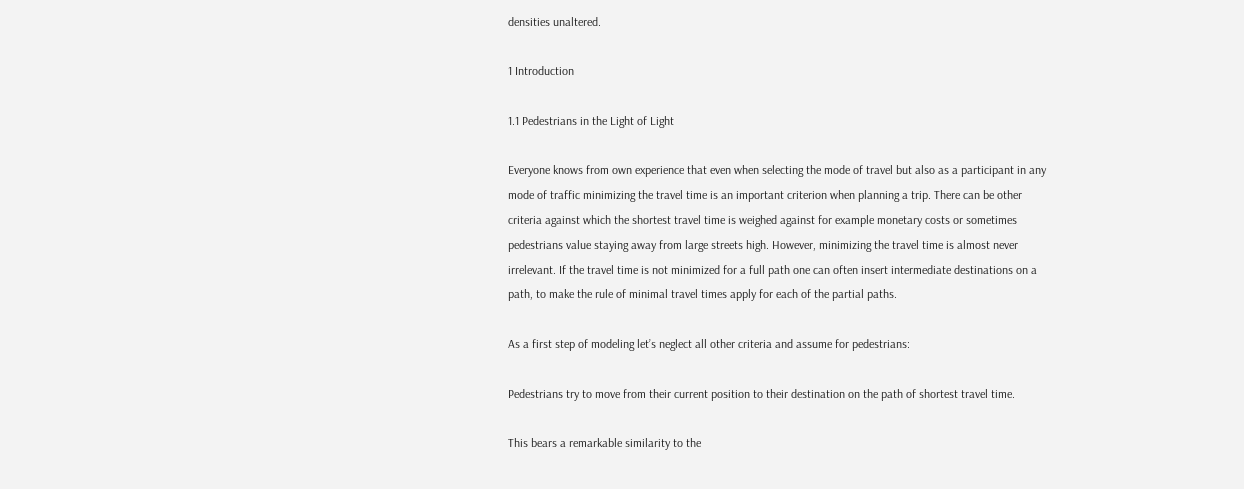densities unaltered.

1 Introduction

1.1 Pedestrians in the Light of Light

Everyone knows from own experience that even when selecting the mode of travel but also as a participant in any mode of traffic minimizing the travel time is an important criterion when planning a trip. There can be other criteria against which the shortest travel time is weighed against for example monetary costs or sometimes pedestrians value staying away from large streets high. However, minimizing the travel time is almost never irrelevant. If the travel time is not minimized for a full path one can often insert intermediate destinations on a path, to make the rule of minimal travel times apply for each of the partial paths.

As a first step of modeling let’s neglect all other criteria and assume for pedestrians:

Pedestrians try to move from their current position to their destination on the path of shortest travel time.

This bears a remarkable similarity to the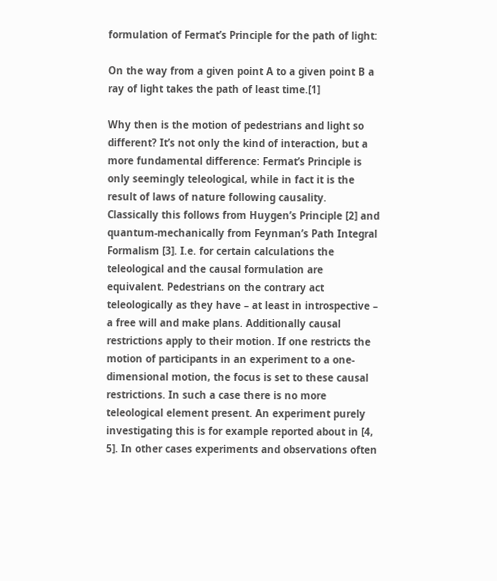formulation of Fermat’s Principle for the path of light:

On the way from a given point A to a given point B a ray of light takes the path of least time.[1]

Why then is the motion of pedestrians and light so different? It’s not only the kind of interaction, but a more fundamental difference: Fermat’s Principle is only seemingly teleological, while in fact it is the result of laws of nature following causality. Classically this follows from Huygen’s Principle [2] and quantum-mechanically from Feynman’s Path Integral Formalism [3]. I.e. for certain calculations the teleological and the causal formulation are equivalent. Pedestrians on the contrary act teleologically as they have – at least in introspective – a free will and make plans. Additionally causal restrictions apply to their motion. If one restricts the motion of participants in an experiment to a one-dimensional motion, the focus is set to these causal restrictions. In such a case there is no more teleological element present. An experiment purely investigating this is for example reported about in [4, 5]. In other cases experiments and observations often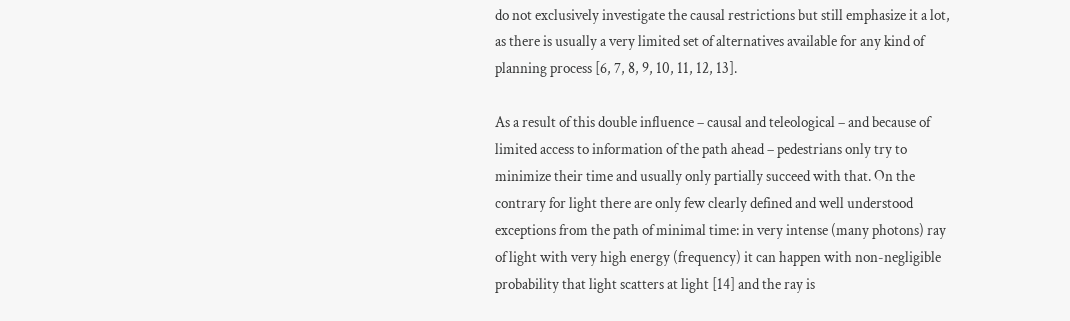do not exclusively investigate the causal restrictions but still emphasize it a lot, as there is usually a very limited set of alternatives available for any kind of planning process [6, 7, 8, 9, 10, 11, 12, 13].

As a result of this double influence – causal and teleological – and because of limited access to information of the path ahead – pedestrians only try to minimize their time and usually only partially succeed with that. On the contrary for light there are only few clearly defined and well understood exceptions from the path of minimal time: in very intense (many photons) ray of light with very high energy (frequency) it can happen with non-negligible probability that light scatters at light [14] and the ray is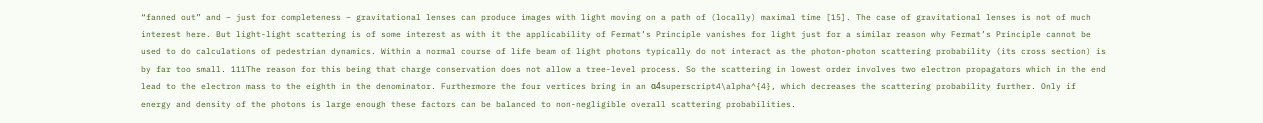“fanned out” and – just for completeness – gravitational lenses can produce images with light moving on a path of (locally) maximal time [15]. The case of gravitational lenses is not of much interest here. But light-light scattering is of some interest as with it the applicability of Fermat’s Principle vanishes for light just for a similar reason why Fermat’s Principle cannot be used to do calculations of pedestrian dynamics. Within a normal course of life beam of light photons typically do not interact as the photon-photon scattering probability (its cross section) is by far too small. 111The reason for this being that charge conservation does not allow a tree-level process. So the scattering in lowest order involves two electron propagators which in the end lead to the electron mass to the eighth in the denominator. Furthermore the four vertices bring in an α4superscript4\alpha^{4}, which decreases the scattering probability further. Only if energy and density of the photons is large enough these factors can be balanced to non-negligible overall scattering probabilities.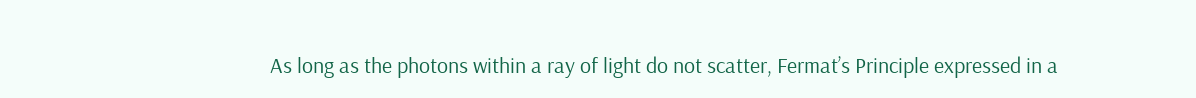As long as the photons within a ray of light do not scatter, Fermat’s Principle expressed in a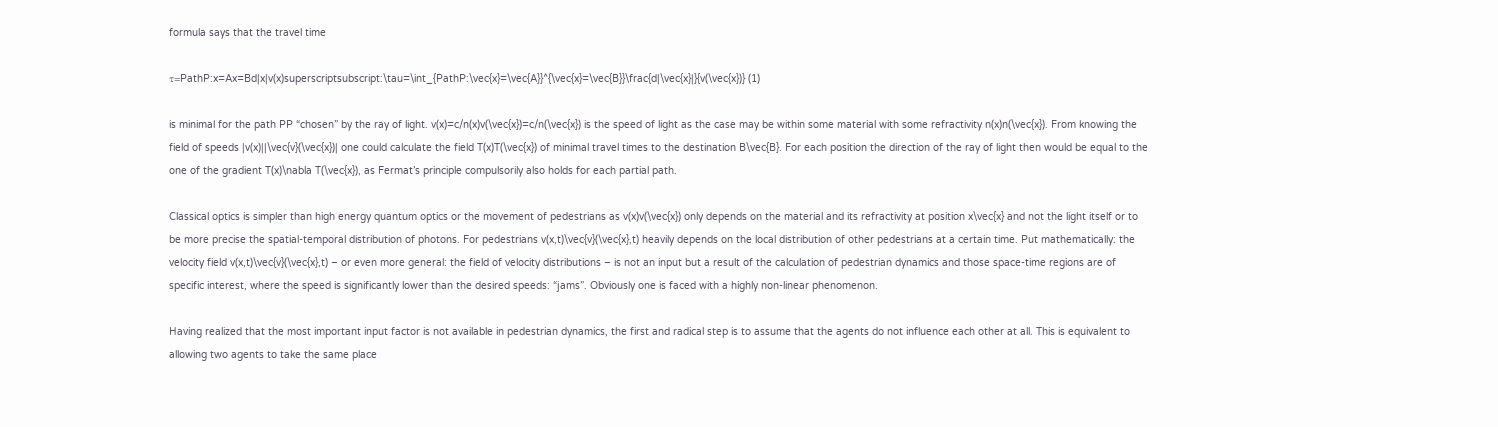formula says that the travel time

τ=PathP:x=Ax=Bd|x|v(x)superscriptsubscript:\tau=\int_{PathP:\vec{x}=\vec{A}}^{\vec{x}=\vec{B}}\frac{d|\vec{x}|}{v(\vec{x})} (1)

is minimal for the path PP “chosen” by the ray of light. v(x)=c/n(x)v(\vec{x})=c/n(\vec{x}) is the speed of light as the case may be within some material with some refractivity n(x)n(\vec{x}). From knowing the field of speeds |v(x)||\vec{v}(\vec{x})| one could calculate the field T(x)T(\vec{x}) of minimal travel times to the destination B\vec{B}. For each position the direction of the ray of light then would be equal to the one of the gradient T(x)\nabla T(\vec{x}), as Fermat’s principle compulsorily also holds for each partial path.

Classical optics is simpler than high energy quantum optics or the movement of pedestrians as v(x)v(\vec{x}) only depends on the material and its refractivity at position x\vec{x} and not the light itself or to be more precise the spatial-temporal distribution of photons. For pedestrians v(x,t)\vec{v}(\vec{x},t) heavily depends on the local distribution of other pedestrians at a certain time. Put mathematically: the velocity field v(x,t)\vec{v}(\vec{x},t) – or even more general: the field of velocity distributions – is not an input but a result of the calculation of pedestrian dynamics and those space-time regions are of specific interest, where the speed is significantly lower than the desired speeds: “jams”. Obviously one is faced with a highly non-linear phenomenon.

Having realized that the most important input factor is not available in pedestrian dynamics, the first and radical step is to assume that the agents do not influence each other at all. This is equivalent to allowing two agents to take the same place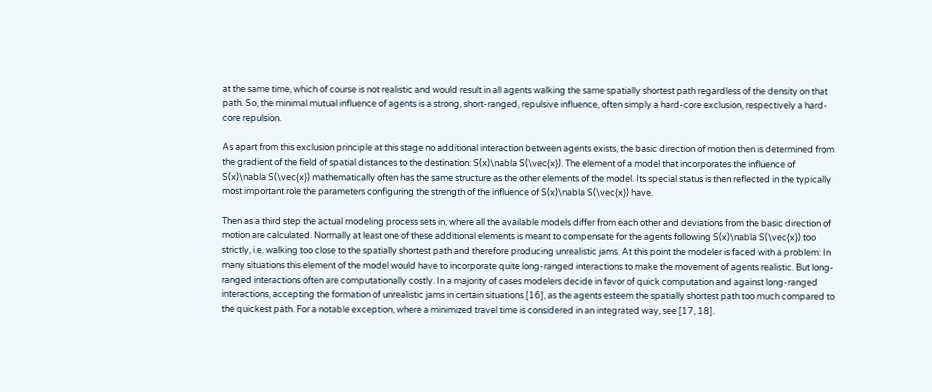at the same time, which of course is not realistic and would result in all agents walking the same spatially shortest path regardless of the density on that path. So, the minimal mutual influence of agents is a strong, short-ranged, repulsive influence, often simply a hard-core exclusion, respectively a hard-core repulsion.

As apart from this exclusion principle at this stage no additional interaction between agents exists, the basic direction of motion then is determined from the gradient of the field of spatial distances to the destination: S(x)\nabla S(\vec{x}). The element of a model that incorporates the influence of S(x)\nabla S(\vec{x}) mathematically often has the same structure as the other elements of the model. Its special status is then reflected in the typically most important role the parameters configuring the strength of the influence of S(x)\nabla S(\vec{x}) have.

Then as a third step the actual modeling process sets in, where all the available models differ from each other and deviations from the basic direction of motion are calculated. Normally at least one of these additional elements is meant to compensate for the agents following S(x)\nabla S(\vec{x}) too strictly, i.e. walking too close to the spatially shortest path and therefore producing unrealistic jams. At this point the modeler is faced with a problem: In many situations this element of the model would have to incorporate quite long-ranged interactions to make the movement of agents realistic. But long-ranged interactions often are computationally costly. In a majority of cases modelers decide in favor of quick computation and against long-ranged interactions, accepting the formation of unrealistic jams in certain situations [16], as the agents esteem the spatially shortest path too much compared to the quickest path. For a notable exception, where a minimized travel time is considered in an integrated way, see [17, 18].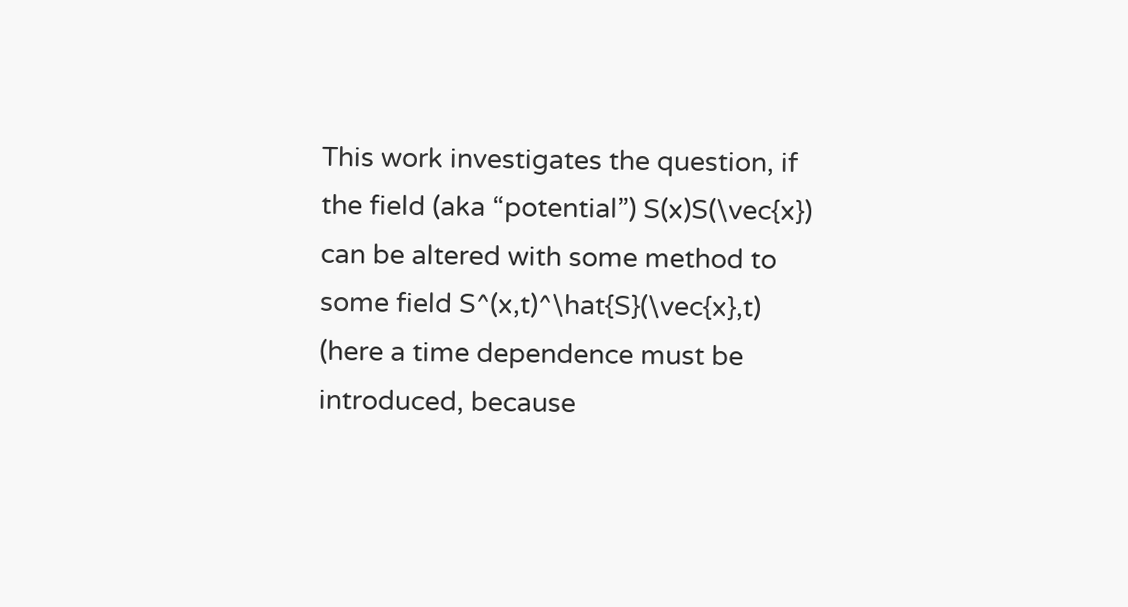This work investigates the question, if the field (aka “potential”) S(x)S(\vec{x}) can be altered with some method to some field S^(x,t)^\hat{S}(\vec{x},t) (here a time dependence must be introduced, because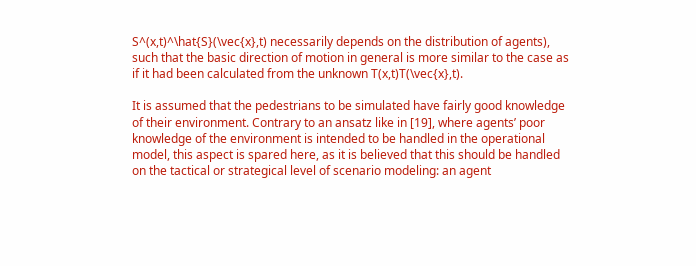S^(x,t)^\hat{S}(\vec{x},t) necessarily depends on the distribution of agents), such that the basic direction of motion in general is more similar to the case as if it had been calculated from the unknown T(x,t)T(\vec{x},t).

It is assumed that the pedestrians to be simulated have fairly good knowledge of their environment. Contrary to an ansatz like in [19], where agents’ poor knowledge of the environment is intended to be handled in the operational model, this aspect is spared here, as it is believed that this should be handled on the tactical or strategical level of scenario modeling: an agent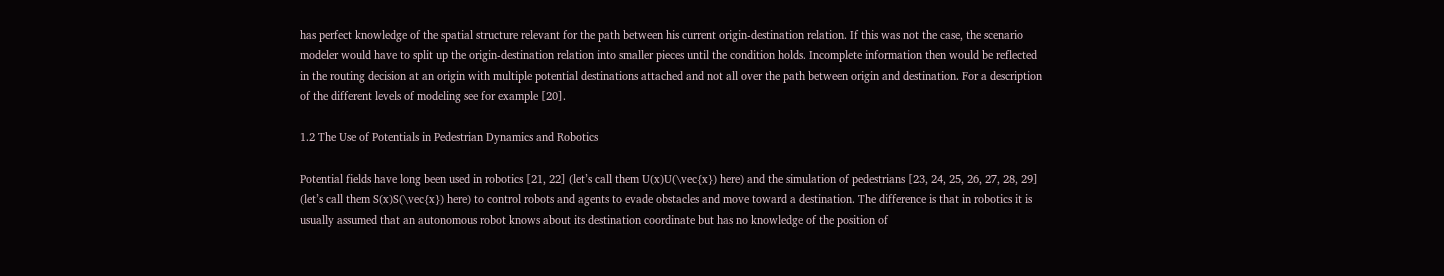has perfect knowledge of the spatial structure relevant for the path between his current origin-destination relation. If this was not the case, the scenario modeler would have to split up the origin-destination relation into smaller pieces until the condition holds. Incomplete information then would be reflected in the routing decision at an origin with multiple potential destinations attached and not all over the path between origin and destination. For a description of the different levels of modeling see for example [20].

1.2 The Use of Potentials in Pedestrian Dynamics and Robotics

Potential fields have long been used in robotics [21, 22] (let’s call them U(x)U(\vec{x}) here) and the simulation of pedestrians [23, 24, 25, 26, 27, 28, 29] (let’s call them S(x)S(\vec{x}) here) to control robots and agents to evade obstacles and move toward a destination. The difference is that in robotics it is usually assumed that an autonomous robot knows about its destination coordinate but has no knowledge of the position of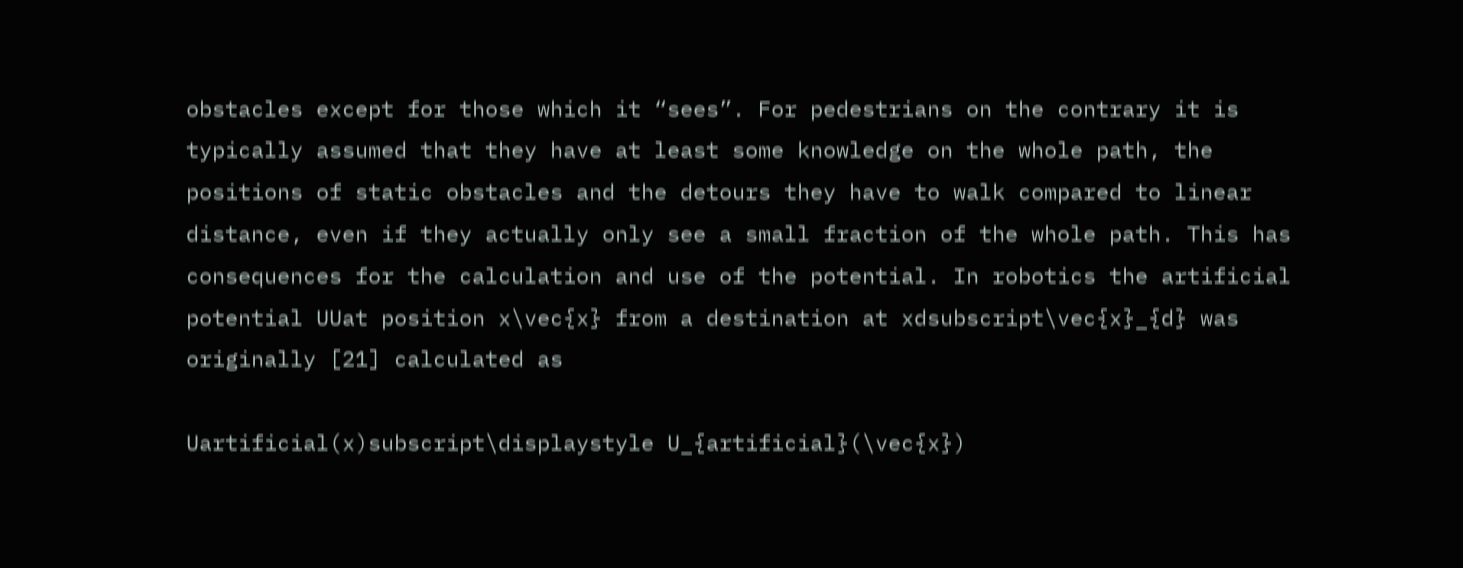obstacles except for those which it “sees”. For pedestrians on the contrary it is typically assumed that they have at least some knowledge on the whole path, the positions of static obstacles and the detours they have to walk compared to linear distance, even if they actually only see a small fraction of the whole path. This has consequences for the calculation and use of the potential. In robotics the artificial potential UUat position x\vec{x} from a destination at xdsubscript\vec{x}_{d} was originally [21] calculated as

Uartificial(x)subscript\displaystyle U_{artificial}(\vec{x})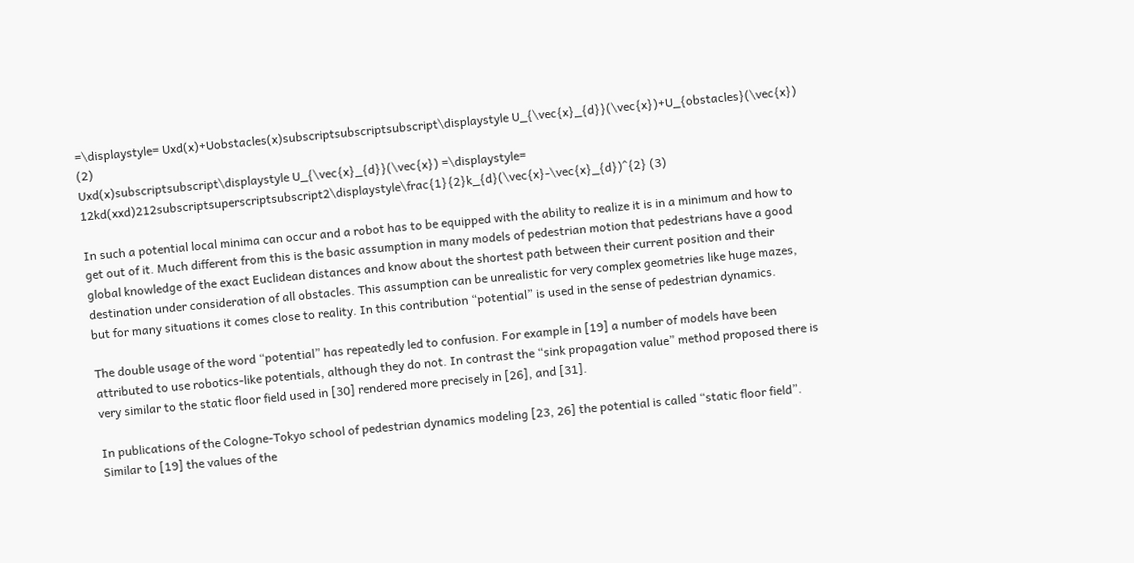=\displaystyle= Uxd(x)+Uobstacles(x)subscriptsubscriptsubscript\displaystyle U_{\vec{x}_{d}}(\vec{x})+U_{obstacles}(\vec{x}) (2)
Uxd(x)subscriptsubscript\displaystyle U_{\vec{x}_{d}}(\vec{x}) =\displaystyle= 12kd(xxd)212subscriptsuperscriptsubscript2\displaystyle\frac{1}{2}k_{d}(\vec{x}-\vec{x}_{d})^{2} (3)

In such a potential local minima can occur and a robot has to be equipped with the ability to realize it is in a minimum and how to get out of it. Much different from this is the basic assumption in many models of pedestrian motion that pedestrians have a good global knowledge of the exact Euclidean distances and know about the shortest path between their current position and their destination under consideration of all obstacles. This assumption can be unrealistic for very complex geometries like huge mazes, but for many situations it comes close to reality. In this contribution “potential” is used in the sense of pedestrian dynamics.

The double usage of the word “potential” has repeatedly led to confusion. For example in [19] a number of models have been attributed to use robotics-like potentials, although they do not. In contrast the “sink propagation value” method proposed there is very similar to the static floor field used in [30] rendered more precisely in [26], and [31].

In publications of the Cologne-Tokyo school of pedestrian dynamics modeling [23, 26] the potential is called “static floor field”. Similar to [19] the values of the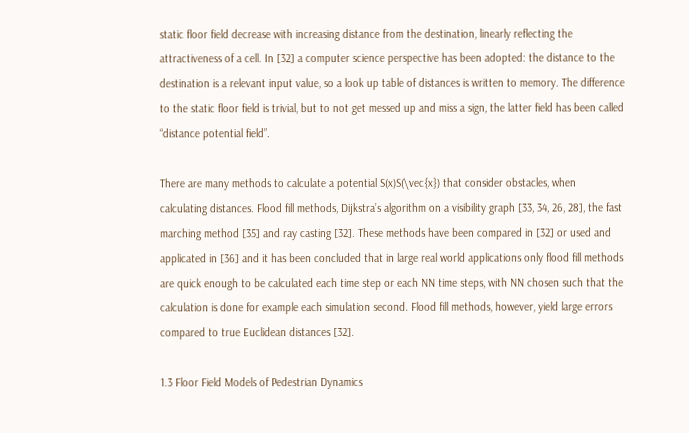static floor field decrease with increasing distance from the destination, linearly reflecting the attractiveness of a cell. In [32] a computer science perspective has been adopted: the distance to the destination is a relevant input value, so a look up table of distances is written to memory. The difference to the static floor field is trivial, but to not get messed up and miss a sign, the latter field has been called “distance potential field”.

There are many methods to calculate a potential S(x)S(\vec{x}) that consider obstacles, when calculating distances. Flood fill methods, Dijkstra’s algorithm on a visibility graph [33, 34, 26, 28], the fast marching method [35] and ray casting [32]. These methods have been compared in [32] or used and applicated in [36] and it has been concluded that in large real world applications only flood fill methods are quick enough to be calculated each time step or each NN time steps, with NN chosen such that the calculation is done for example each simulation second. Flood fill methods, however, yield large errors compared to true Euclidean distances [32].

1.3 Floor Field Models of Pedestrian Dynamics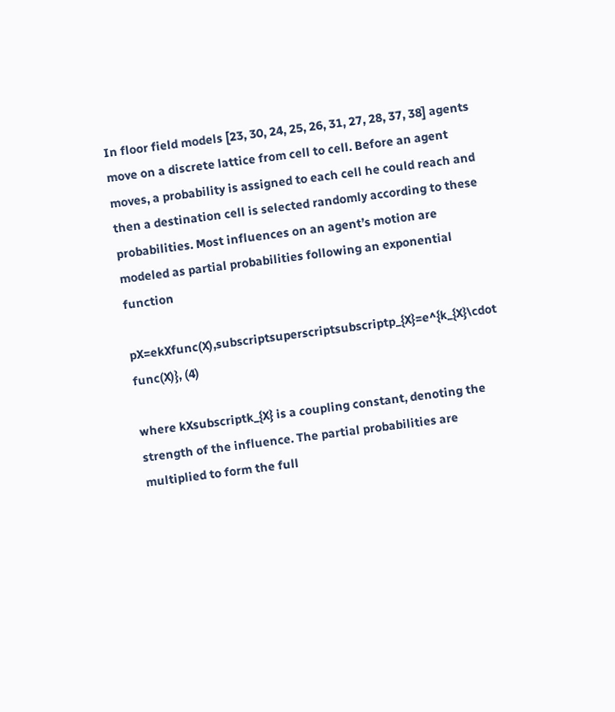In floor field models [23, 30, 24, 25, 26, 31, 27, 28, 37, 38] agents move on a discrete lattice from cell to cell. Before an agent moves, a probability is assigned to each cell he could reach and then a destination cell is selected randomly according to these probabilities. Most influences on an agent’s motion are modeled as partial probabilities following an exponential function

pX=ekXfunc(X),subscriptsuperscriptsubscriptp_{X}=e^{k_{X}\cdot func(X)}, (4)

where kXsubscriptk_{X} is a coupling constant, denoting the strength of the influence. The partial probabilities are multiplied to form the full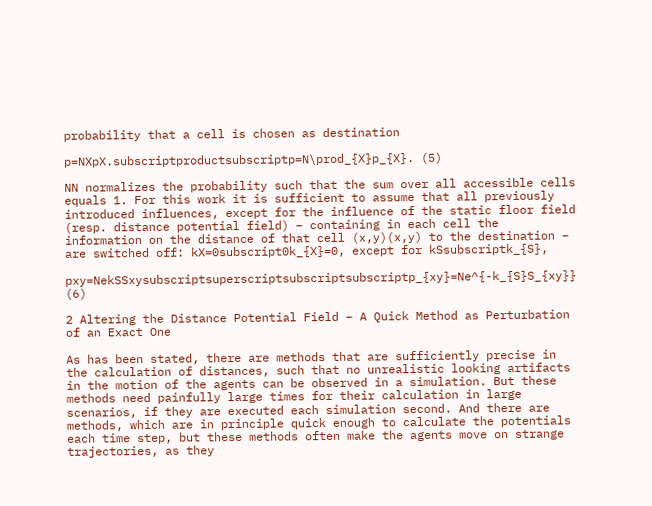probability that a cell is chosen as destination

p=NXpX.subscriptproductsubscriptp=N\prod_{X}p_{X}. (5)

NN normalizes the probability such that the sum over all accessible cells equals 1. For this work it is sufficient to assume that all previously introduced influences, except for the influence of the static floor field (resp. distance potential field) – containing in each cell the information on the distance of that cell (x,y)(x,y) to the destination – are switched off: kX=0subscript0k_{X}=0, except for kSsubscriptk_{S},

pxy=NekSSxysubscriptsuperscriptsubscriptsubscriptp_{xy}=Ne^{-k_{S}S_{xy}} (6)

2 Altering the Distance Potential Field – A Quick Method as Perturbation of an Exact One

As has been stated, there are methods that are sufficiently precise in the calculation of distances, such that no unrealistic looking artifacts in the motion of the agents can be observed in a simulation. But these methods need painfully large times for their calculation in large scenarios, if they are executed each simulation second. And there are methods, which are in principle quick enough to calculate the potentials each time step, but these methods often make the agents move on strange trajectories, as they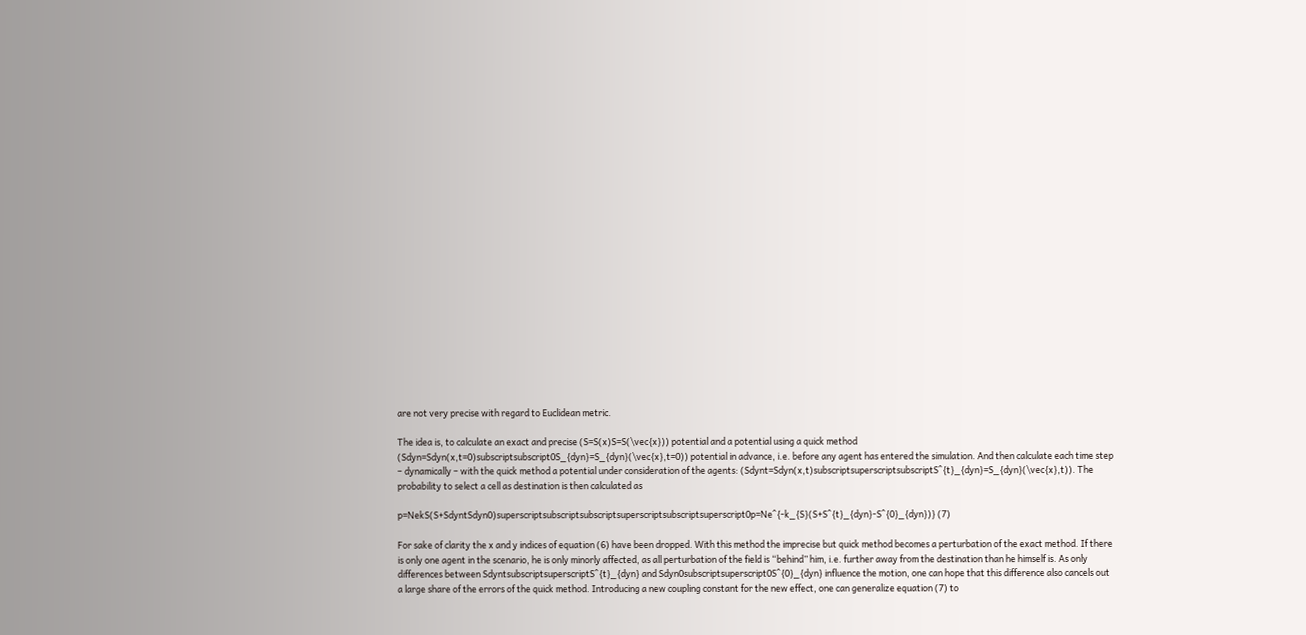are not very precise with regard to Euclidean metric.

The idea is, to calculate an exact and precise (S=S(x)S=S(\vec{x})) potential and a potential using a quick method (Sdyn=Sdyn(x,t=0)subscriptsubscript0S_{dyn}=S_{dyn}(\vec{x},t=0)) potential in advance, i.e. before any agent has entered the simulation. And then calculate each time step – dynamically – with the quick method a potential under consideration of the agents: (Sdynt=Sdyn(x,t)subscriptsuperscriptsubscriptS^{t}_{dyn}=S_{dyn}(\vec{x},t)). The probability to select a cell as destination is then calculated as

p=NekS(S+SdyntSdyn0)superscriptsubscriptsubscriptsuperscriptsubscriptsuperscript0p=Ne^{-k_{S}(S+S^{t}_{dyn}-S^{0}_{dyn})} (7)

For sake of clarity the x and y indices of equation (6) have been dropped. With this method the imprecise but quick method becomes a perturbation of the exact method. If there is only one agent in the scenario, he is only minorly affected, as all perturbation of the field is “behind” him, i.e. further away from the destination than he himself is. As only differences between SdyntsubscriptsuperscriptS^{t}_{dyn} and Sdyn0subscriptsuperscript0S^{0}_{dyn} influence the motion, one can hope that this difference also cancels out a large share of the errors of the quick method. Introducing a new coupling constant for the new effect, one can generalize equation (7) to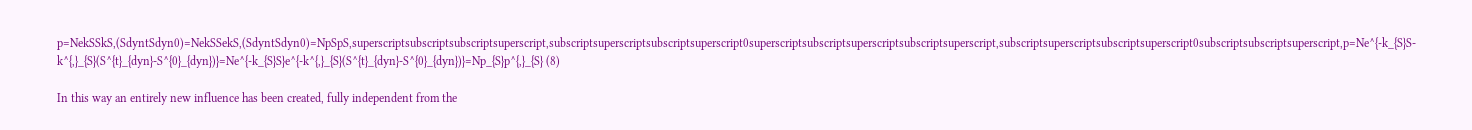p=NekSSkS,(SdyntSdyn0)=NekSSekS,(SdyntSdyn0)=NpSpS,superscriptsubscriptsubscriptsuperscript,subscriptsuperscriptsubscriptsuperscript0superscriptsubscriptsuperscriptsubscriptsuperscript,subscriptsuperscriptsubscriptsuperscript0subscriptsubscriptsuperscript,p=Ne^{-k_{S}S-k^{,}_{S}(S^{t}_{dyn}-S^{0}_{dyn})}=Ne^{-k_{S}S}e^{-k^{,}_{S}(S^{t}_{dyn}-S^{0}_{dyn})}=Np_{S}p^{,}_{S} (8)

In this way an entirely new influence has been created, fully independent from the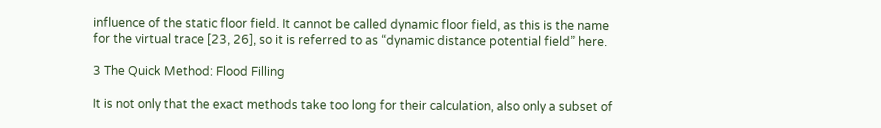influence of the static floor field. It cannot be called dynamic floor field, as this is the name for the virtual trace [23, 26], so it is referred to as “dynamic distance potential field” here.

3 The Quick Method: Flood Filling

It is not only that the exact methods take too long for their calculation, also only a subset of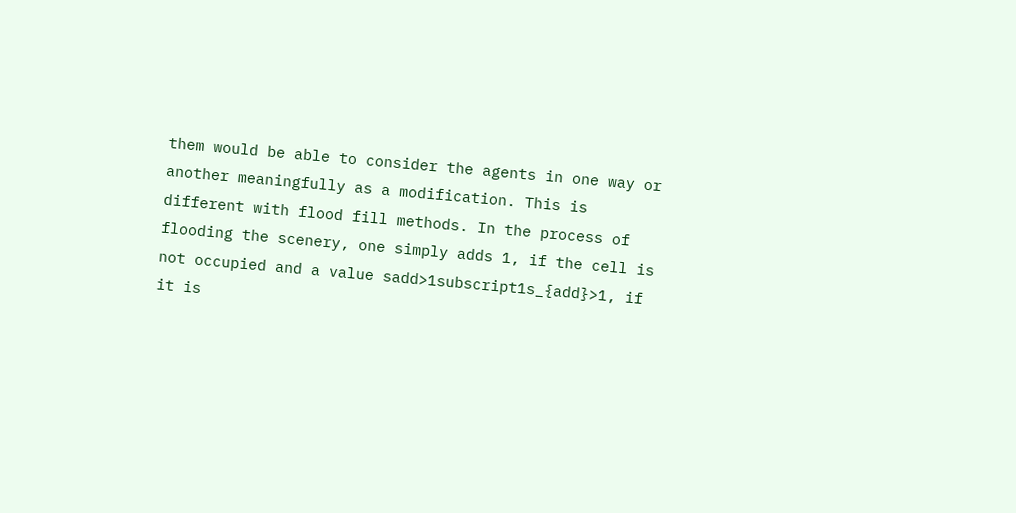them would be able to consider the agents in one way or another meaningfully as a modification. This is different with flood fill methods. In the process of flooding the scenery, one simply adds 1, if the cell is not occupied and a value sadd>1subscript1s_{add}>1, if it is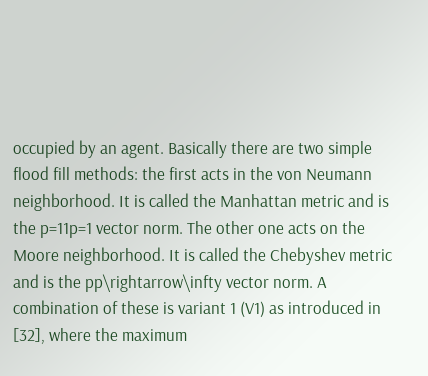occupied by an agent. Basically there are two simple flood fill methods: the first acts in the von Neumann neighborhood. It is called the Manhattan metric and is the p=11p=1 vector norm. The other one acts on the Moore neighborhood. It is called the Chebyshev metric and is the pp\rightarrow\infty vector norm. A combination of these is variant 1 (V1) as introduced in [32], where the maximum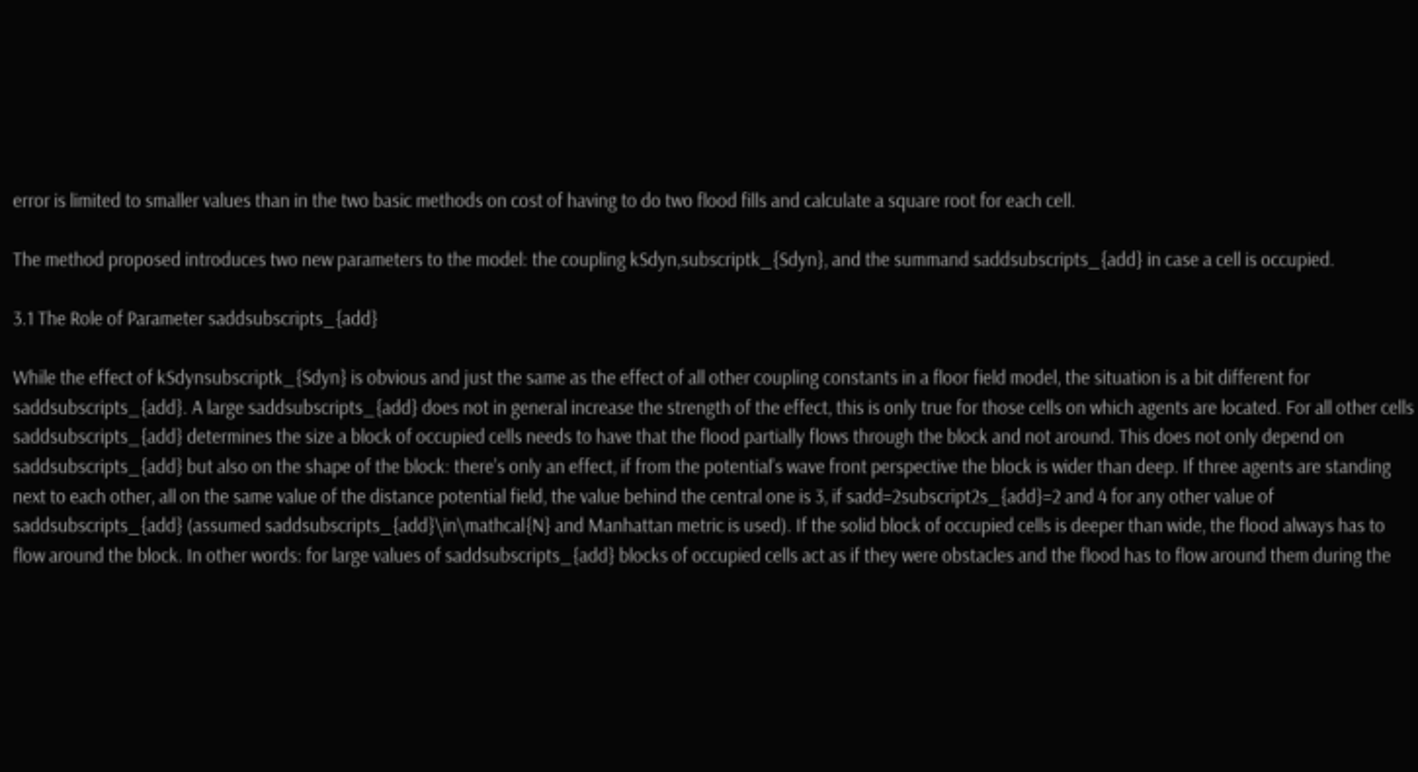error is limited to smaller values than in the two basic methods on cost of having to do two flood fills and calculate a square root for each cell.

The method proposed introduces two new parameters to the model: the coupling kSdyn,subscriptk_{Sdyn}, and the summand saddsubscripts_{add} in case a cell is occupied.

3.1 The Role of Parameter saddsubscripts_{add}

While the effect of kSdynsubscriptk_{Sdyn} is obvious and just the same as the effect of all other coupling constants in a floor field model, the situation is a bit different for saddsubscripts_{add}. A large saddsubscripts_{add} does not in general increase the strength of the effect, this is only true for those cells on which agents are located. For all other cells saddsubscripts_{add} determines the size a block of occupied cells needs to have that the flood partially flows through the block and not around. This does not only depend on saddsubscripts_{add} but also on the shape of the block: there’s only an effect, if from the potential’s wave front perspective the block is wider than deep. If three agents are standing next to each other, all on the same value of the distance potential field, the value behind the central one is 3, if sadd=2subscript2s_{add}=2 and 4 for any other value of saddsubscripts_{add} (assumed saddsubscripts_{add}\in\mathcal{N} and Manhattan metric is used). If the solid block of occupied cells is deeper than wide, the flood always has to flow around the block. In other words: for large values of saddsubscripts_{add} blocks of occupied cells act as if they were obstacles and the flood has to flow around them during the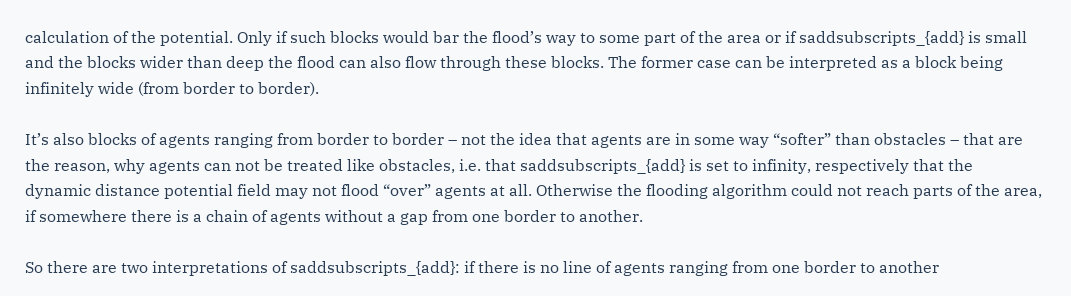calculation of the potential. Only if such blocks would bar the flood’s way to some part of the area or if saddsubscripts_{add} is small and the blocks wider than deep the flood can also flow through these blocks. The former case can be interpreted as a block being infinitely wide (from border to border).

It’s also blocks of agents ranging from border to border – not the idea that agents are in some way “softer” than obstacles – that are the reason, why agents can not be treated like obstacles, i.e. that saddsubscripts_{add} is set to infinity, respectively that the dynamic distance potential field may not flood “over” agents at all. Otherwise the flooding algorithm could not reach parts of the area, if somewhere there is a chain of agents without a gap from one border to another.

So there are two interpretations of saddsubscripts_{add}: if there is no line of agents ranging from one border to another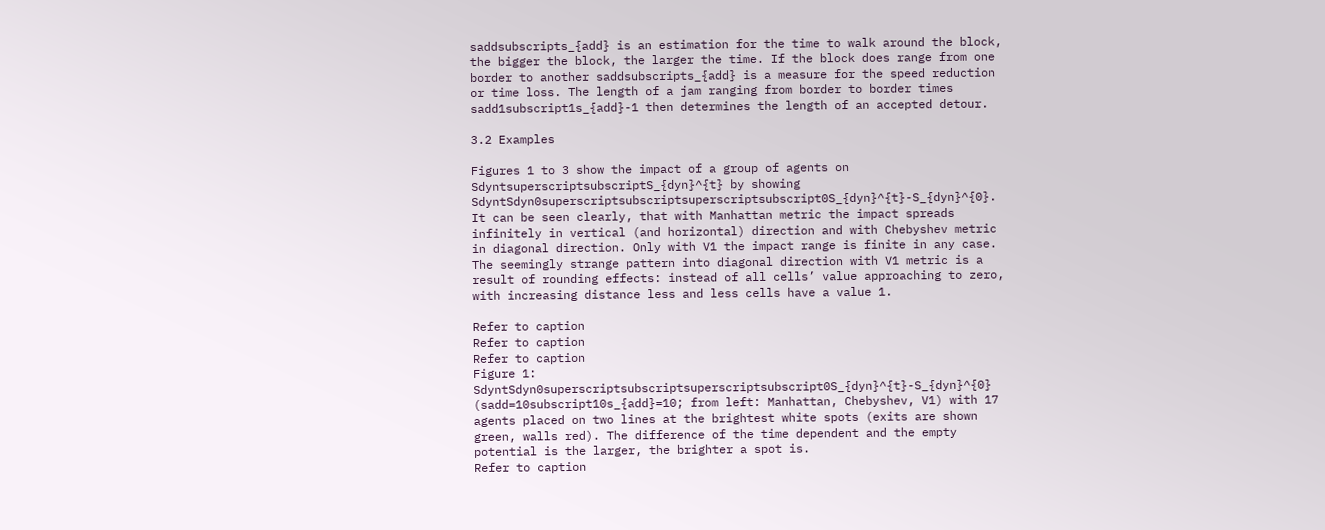saddsubscripts_{add} is an estimation for the time to walk around the block, the bigger the block, the larger the time. If the block does range from one border to another saddsubscripts_{add} is a measure for the speed reduction or time loss. The length of a jam ranging from border to border times sadd1subscript1s_{add}-1 then determines the length of an accepted detour.

3.2 Examples

Figures 1 to 3 show the impact of a group of agents on SdyntsuperscriptsubscriptS_{dyn}^{t} by showing SdyntSdyn0superscriptsubscriptsuperscriptsubscript0S_{dyn}^{t}-S_{dyn}^{0}. It can be seen clearly, that with Manhattan metric the impact spreads infinitely in vertical (and horizontal) direction and with Chebyshev metric in diagonal direction. Only with V1 the impact range is finite in any case. The seemingly strange pattern into diagonal direction with V1 metric is a result of rounding effects: instead of all cells’ value approaching to zero, with increasing distance less and less cells have a value 1.

Refer to caption
Refer to caption
Refer to caption
Figure 1: SdyntSdyn0superscriptsubscriptsuperscriptsubscript0S_{dyn}^{t}-S_{dyn}^{0} (sadd=10subscript10s_{add}=10; from left: Manhattan, Chebyshev, V1) with 17 agents placed on two lines at the brightest white spots (exits are shown green, walls red). The difference of the time dependent and the empty potential is the larger, the brighter a spot is.
Refer to caption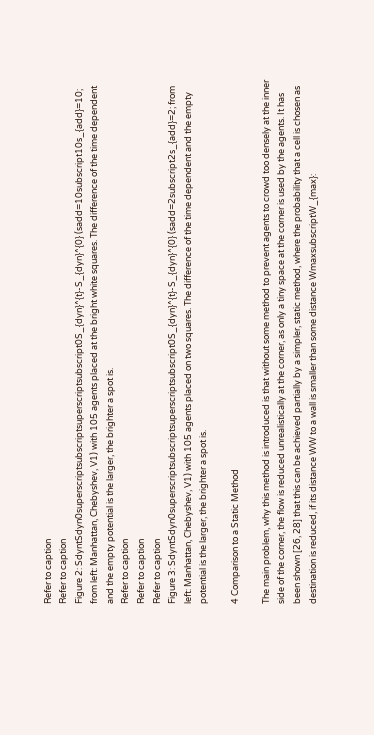Refer to caption
Refer to caption
Figure 2: SdyntSdyn0superscriptsubscriptsuperscriptsubscript0S_{dyn}^{t}-S_{dyn}^{0} (sadd=10subscript10s_{add}=10; from left: Manhattan, Chebyshev, V1) with 105 agents placed at the bright white squares. The difference of the time dependent and the empty potential is the larger, the brighter a spot is.
Refer to caption
Refer to caption
Refer to caption
Figure 3: SdyntSdyn0superscriptsubscriptsuperscriptsubscript0S_{dyn}^{t}-S_{dyn}^{0} (sadd=2subscript2s_{add}=2; from left: Manhattan, Chebyshev, V1) with 105 agents placed on two squares. The difference of the time dependent and the empty potential is the larger, the brighter a spot is.

4 Comparison to a Static Method

The main problem, why this method is introduced is that without some method to prevent agents to crowd too densely at the inner side of the corner, the flow is reduced unrealistically at the corner, as only a tiny space at the corner is used by the agents. It has been shown [26, 28] that this can be achieved partially by a simpler, static method, where the probability that a cell is chosen as destination is reduced, if its distance WW to a wall is smaller than some distance WmaxsubscriptW_{max}: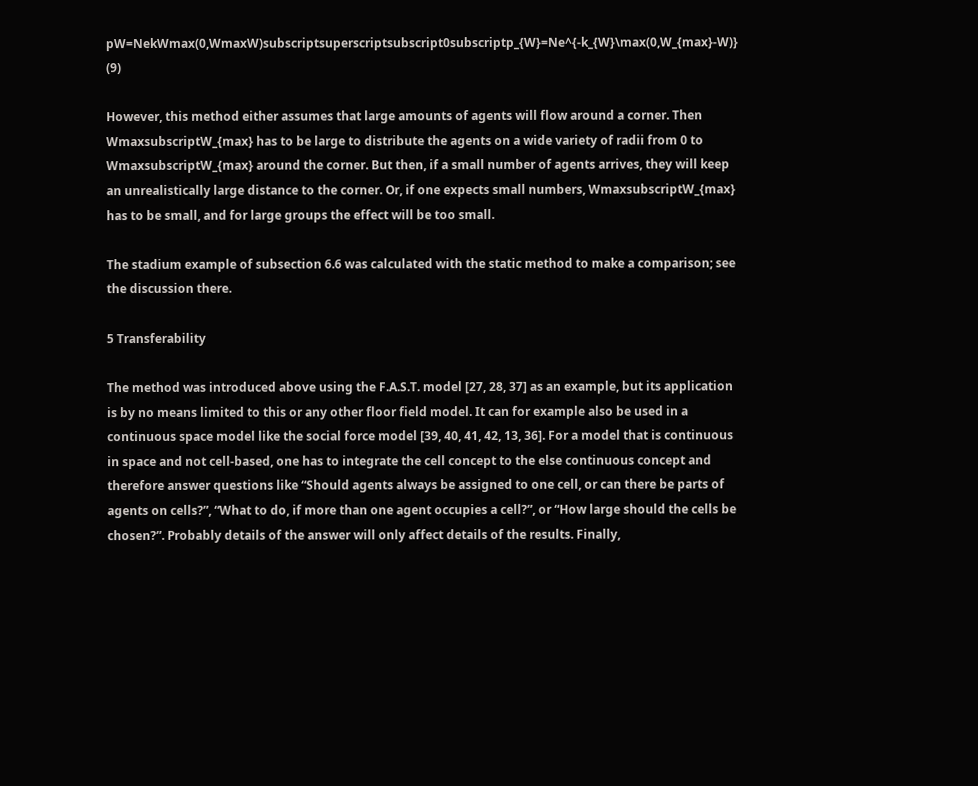pW=NekWmax(0,WmaxW)subscriptsuperscriptsubscript0subscriptp_{W}=Ne^{-k_{W}\max(0,W_{max}-W)} (9)

However, this method either assumes that large amounts of agents will flow around a corner. Then WmaxsubscriptW_{max} has to be large to distribute the agents on a wide variety of radii from 0 to WmaxsubscriptW_{max} around the corner. But then, if a small number of agents arrives, they will keep an unrealistically large distance to the corner. Or, if one expects small numbers, WmaxsubscriptW_{max} has to be small, and for large groups the effect will be too small.

The stadium example of subsection 6.6 was calculated with the static method to make a comparison; see the discussion there.

5 Transferability

The method was introduced above using the F.A.S.T. model [27, 28, 37] as an example, but its application is by no means limited to this or any other floor field model. It can for example also be used in a continuous space model like the social force model [39, 40, 41, 42, 13, 36]. For a model that is continuous in space and not cell-based, one has to integrate the cell concept to the else continuous concept and therefore answer questions like “Should agents always be assigned to one cell, or can there be parts of agents on cells?”, “What to do, if more than one agent occupies a cell?”, or “How large should the cells be chosen?”. Probably details of the answer will only affect details of the results. Finally,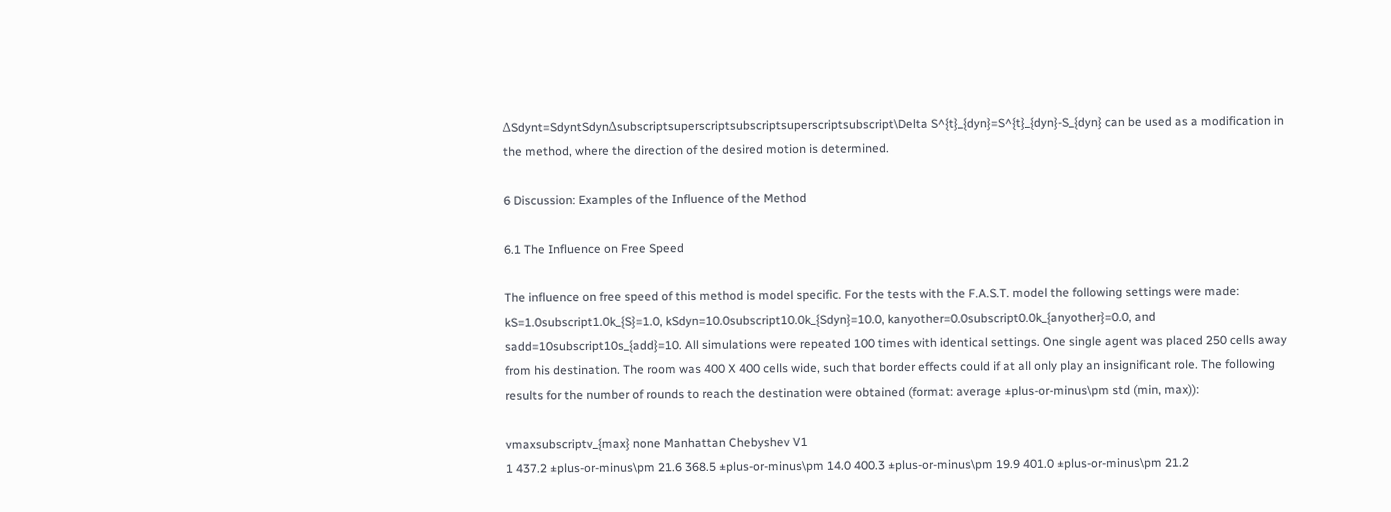ΔSdynt=SdyntSdynΔsubscriptsuperscriptsubscriptsuperscriptsubscript\Delta S^{t}_{dyn}=S^{t}_{dyn}-S_{dyn} can be used as a modification in the method, where the direction of the desired motion is determined.

6 Discussion: Examples of the Influence of the Method

6.1 The Influence on Free Speed

The influence on free speed of this method is model specific. For the tests with the F.A.S.T. model the following settings were made: kS=1.0subscript1.0k_{S}=1.0, kSdyn=10.0subscript10.0k_{Sdyn}=10.0, kanyother=0.0subscript0.0k_{anyother}=0.0, and sadd=10subscript10s_{add}=10. All simulations were repeated 100 times with identical settings. One single agent was placed 250 cells away from his destination. The room was 400 X 400 cells wide, such that border effects could if at all only play an insignificant role. The following results for the number of rounds to reach the destination were obtained (format: average ±plus-or-minus\pm std (min, max)):

vmaxsubscriptv_{max} none Manhattan Chebyshev V1
1 437.2 ±plus-or-minus\pm 21.6 368.5 ±plus-or-minus\pm 14.0 400.3 ±plus-or-minus\pm 19.9 401.0 ±plus-or-minus\pm 21.2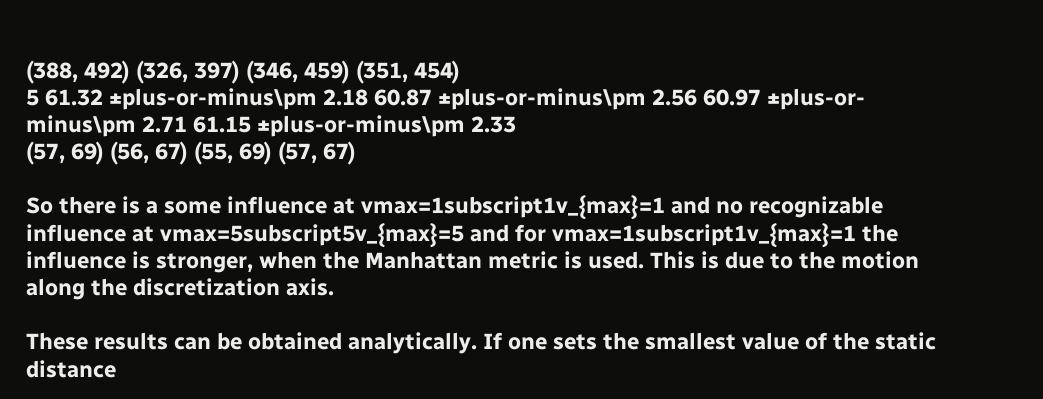(388, 492) (326, 397) (346, 459) (351, 454)
5 61.32 ±plus-or-minus\pm 2.18 60.87 ±plus-or-minus\pm 2.56 60.97 ±plus-or-minus\pm 2.71 61.15 ±plus-or-minus\pm 2.33
(57, 69) (56, 67) (55, 69) (57, 67)

So there is a some influence at vmax=1subscript1v_{max}=1 and no recognizable influence at vmax=5subscript5v_{max}=5 and for vmax=1subscript1v_{max}=1 the influence is stronger, when the Manhattan metric is used. This is due to the motion along the discretization axis.

These results can be obtained analytically. If one sets the smallest value of the static distance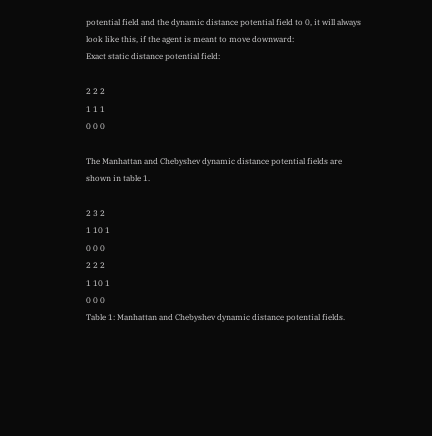potential field and the dynamic distance potential field to 0, it will always look like this, if the agent is meant to move downward:
Exact static distance potential field:

2 2 2
1 1 1
0 0 0

The Manhattan and Chebyshev dynamic distance potential fields are shown in table 1.

2 3 2
1 10 1
0 0 0
2 2 2
1 10 1
0 0 0
Table 1: Manhattan and Chebyshev dynamic distance potential fields.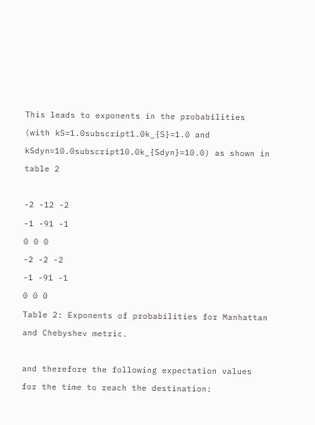This leads to exponents in the probabilities (with kS=1.0subscript1.0k_{S}=1.0 and kSdyn=10.0subscript10.0k_{Sdyn}=10.0) as shown in table 2

-2 -12 -2
-1 -91 -1
0 0 0
-2 -2 -2
-1 -91 -1
0 0 0
Table 2: Exponents of probabilities for Manhattan and Chebyshev metric.

and therefore the following expectation values for the time to reach the destination: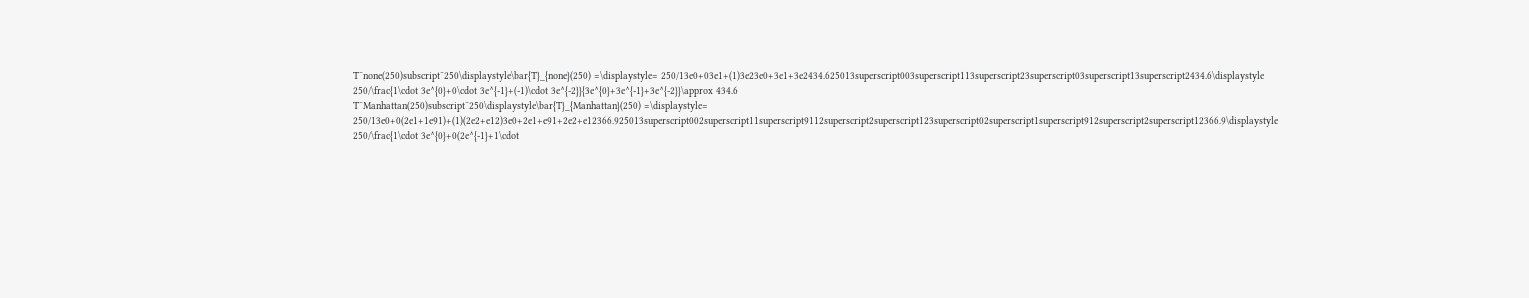T¯none(250)subscript¯250\displaystyle\bar{T}_{none}(250) =\displaystyle= 250/13e0+03e1+(1)3e23e0+3e1+3e2434.625013superscript003superscript113superscript23superscript03superscript13superscript2434.6\displaystyle 250/\frac{1\cdot 3e^{0}+0\cdot 3e^{-1}+(-1)\cdot 3e^{-2}}{3e^{0}+3e^{-1}+3e^{-2}}\approx 434.6
T¯Manhattan(250)subscript¯250\displaystyle\bar{T}_{Manhattan}(250) =\displaystyle= 250/13e0+0(2e1+1e91)+(1)(2e2+e12)3e0+2e1+e91+2e2+e12366.925013superscript002superscript11superscript9112superscript2superscript123superscript02superscript1superscript912superscript2superscript12366.9\displaystyle 250/\frac{1\cdot 3e^{0}+0(2e^{-1}+1\cdot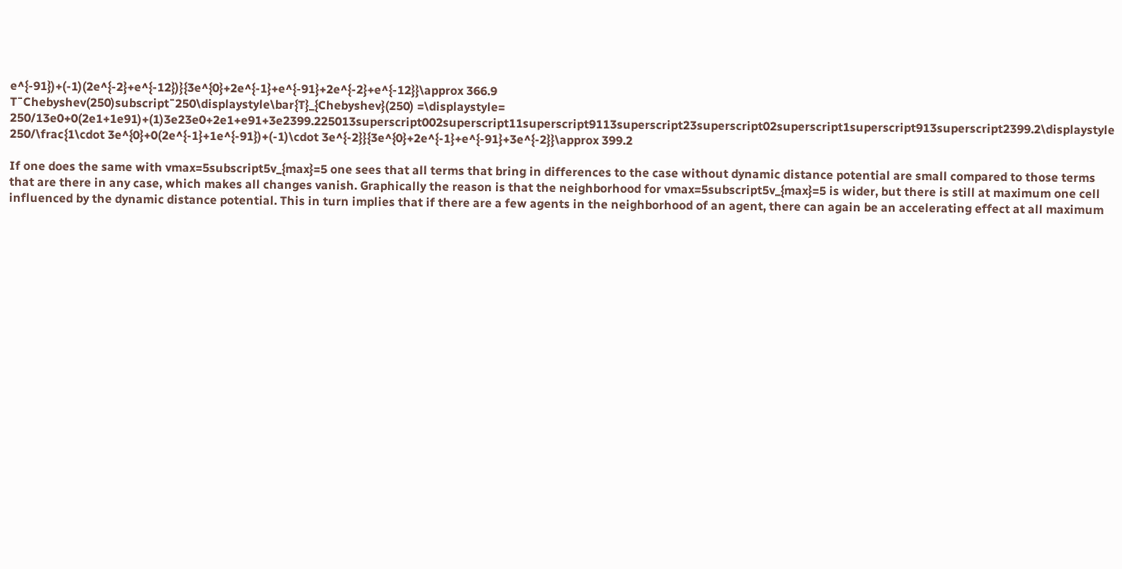e^{-91})+(-1)(2e^{-2}+e^{-12})}{3e^{0}+2e^{-1}+e^{-91}+2e^{-2}+e^{-12}}\approx 366.9
T¯Chebyshev(250)subscript¯250\displaystyle\bar{T}_{Chebyshev}(250) =\displaystyle= 250/13e0+0(2e1+1e91)+(1)3e23e0+2e1+e91+3e2399.225013superscript002superscript11superscript9113superscript23superscript02superscript1superscript913superscript2399.2\displaystyle 250/\frac{1\cdot 3e^{0}+0(2e^{-1}+1e^{-91})+(-1)\cdot 3e^{-2}}{3e^{0}+2e^{-1}+e^{-91}+3e^{-2}}\approx 399.2

If one does the same with vmax=5subscript5v_{max}=5 one sees that all terms that bring in differences to the case without dynamic distance potential are small compared to those terms that are there in any case, which makes all changes vanish. Graphically the reason is that the neighborhood for vmax=5subscript5v_{max}=5 is wider, but there is still at maximum one cell influenced by the dynamic distance potential. This in turn implies that if there are a few agents in the neighborhood of an agent, there can again be an accelerating effect at all maximum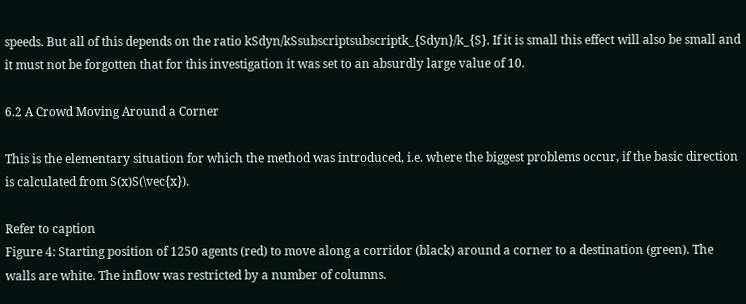speeds. But all of this depends on the ratio kSdyn/kSsubscriptsubscriptk_{Sdyn}/k_{S}. If it is small this effect will also be small and it must not be forgotten that for this investigation it was set to an absurdly large value of 10.

6.2 A Crowd Moving Around a Corner

This is the elementary situation for which the method was introduced, i.e. where the biggest problems occur, if the basic direction is calculated from S(x)S(\vec{x}).

Refer to caption
Figure 4: Starting position of 1250 agents (red) to move along a corridor (black) around a corner to a destination (green). The walls are white. The inflow was restricted by a number of columns.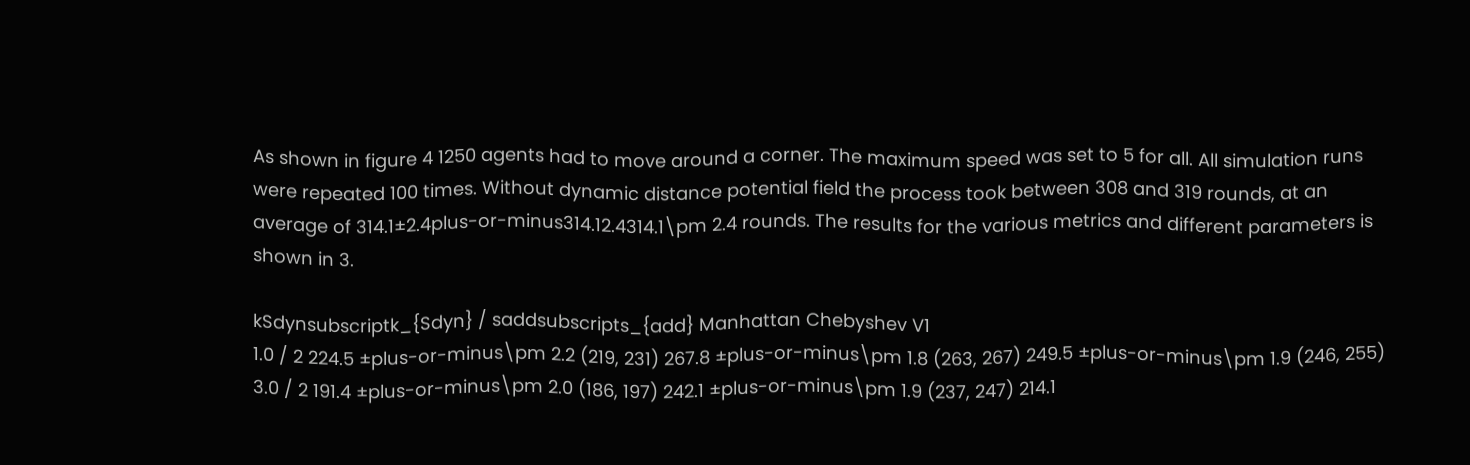As shown in figure 4 1250 agents had to move around a corner. The maximum speed was set to 5 for all. All simulation runs were repeated 100 times. Without dynamic distance potential field the process took between 308 and 319 rounds, at an average of 314.1±2.4plus-or-minus314.12.4314.1\pm 2.4 rounds. The results for the various metrics and different parameters is shown in 3.

kSdynsubscriptk_{Sdyn} / saddsubscripts_{add} Manhattan Chebyshev V1
1.0 / 2 224.5 ±plus-or-minus\pm 2.2 (219, 231) 267.8 ±plus-or-minus\pm 1.8 (263, 267) 249.5 ±plus-or-minus\pm 1.9 (246, 255)
3.0 / 2 191.4 ±plus-or-minus\pm 2.0 (186, 197) 242.1 ±plus-or-minus\pm 1.9 (237, 247) 214.1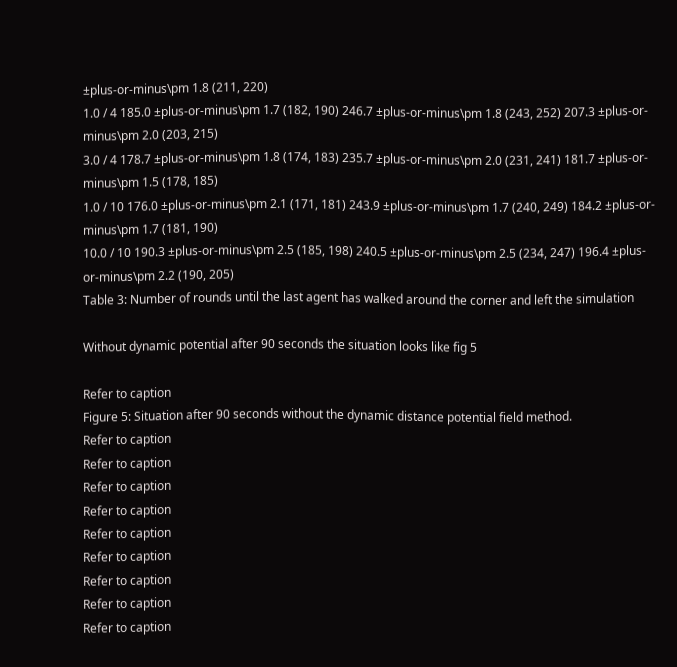±plus-or-minus\pm 1.8 (211, 220)
1.0 / 4 185.0 ±plus-or-minus\pm 1.7 (182, 190) 246.7 ±plus-or-minus\pm 1.8 (243, 252) 207.3 ±plus-or-minus\pm 2.0 (203, 215)
3.0 / 4 178.7 ±plus-or-minus\pm 1.8 (174, 183) 235.7 ±plus-or-minus\pm 2.0 (231, 241) 181.7 ±plus-or-minus\pm 1.5 (178, 185)
1.0 / 10 176.0 ±plus-or-minus\pm 2.1 (171, 181) 243.9 ±plus-or-minus\pm 1.7 (240, 249) 184.2 ±plus-or-minus\pm 1.7 (181, 190)
10.0 / 10 190.3 ±plus-or-minus\pm 2.5 (185, 198) 240.5 ±plus-or-minus\pm 2.5 (234, 247) 196.4 ±plus-or-minus\pm 2.2 (190, 205)
Table 3: Number of rounds until the last agent has walked around the corner and left the simulation

Without dynamic potential after 90 seconds the situation looks like fig 5

Refer to caption
Figure 5: Situation after 90 seconds without the dynamic distance potential field method.
Refer to caption
Refer to caption
Refer to caption
Refer to caption
Refer to caption
Refer to caption
Refer to caption
Refer to caption
Refer to caption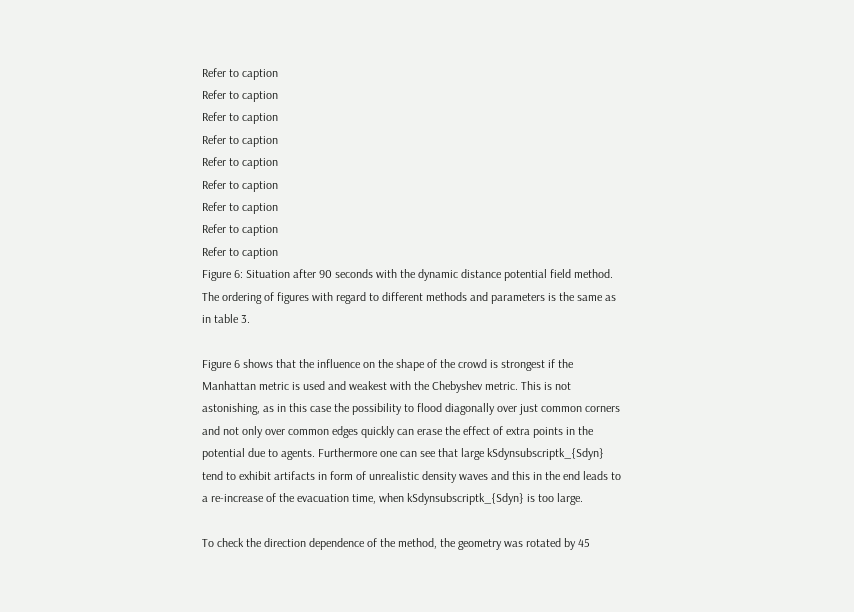Refer to caption
Refer to caption
Refer to caption
Refer to caption
Refer to caption
Refer to caption
Refer to caption
Refer to caption
Refer to caption
Figure 6: Situation after 90 seconds with the dynamic distance potential field method. The ordering of figures with regard to different methods and parameters is the same as in table 3.

Figure 6 shows that the influence on the shape of the crowd is strongest if the Manhattan metric is used and weakest with the Chebyshev metric. This is not astonishing, as in this case the possibility to flood diagonally over just common corners and not only over common edges quickly can erase the effect of extra points in the potential due to agents. Furthermore one can see that large kSdynsubscriptk_{Sdyn} tend to exhibit artifacts in form of unrealistic density waves and this in the end leads to a re-increase of the evacuation time, when kSdynsubscriptk_{Sdyn} is too large.

To check the direction dependence of the method, the geometry was rotated by 45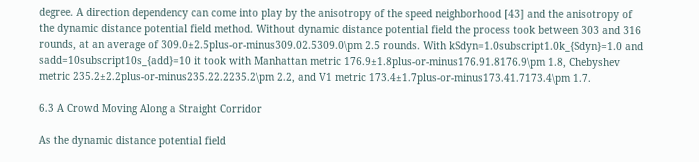degree. A direction dependency can come into play by the anisotropy of the speed neighborhood [43] and the anisotropy of the dynamic distance potential field method. Without dynamic distance potential field the process took between 303 and 316 rounds, at an average of 309.0±2.5plus-or-minus309.02.5309.0\pm 2.5 rounds. With kSdyn=1.0subscript1.0k_{Sdyn}=1.0 and sadd=10subscript10s_{add}=10 it took with Manhattan metric 176.9±1.8plus-or-minus176.91.8176.9\pm 1.8, Chebyshev metric 235.2±2.2plus-or-minus235.22.2235.2\pm 2.2, and V1 metric 173.4±1.7plus-or-minus173.41.7173.4\pm 1.7.

6.3 A Crowd Moving Along a Straight Corridor

As the dynamic distance potential field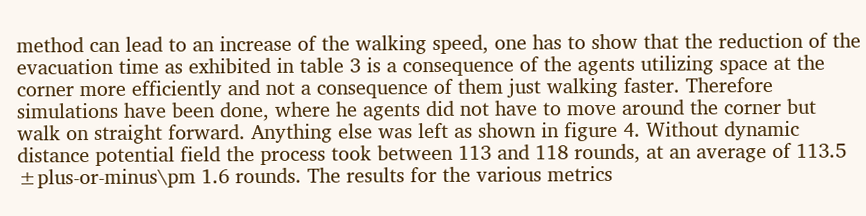method can lead to an increase of the walking speed, one has to show that the reduction of the evacuation time as exhibited in table 3 is a consequence of the agents utilizing space at the corner more efficiently and not a consequence of them just walking faster. Therefore simulations have been done, where he agents did not have to move around the corner but walk on straight forward. Anything else was left as shown in figure 4. Without dynamic distance potential field the process took between 113 and 118 rounds, at an average of 113.5 ±plus-or-minus\pm 1.6 rounds. The results for the various metrics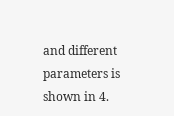and different parameters is shown in 4.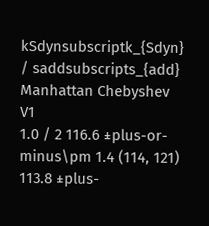kSdynsubscriptk_{Sdyn} / saddsubscripts_{add} Manhattan Chebyshev V1
1.0 / 2 116.6 ±plus-or-minus\pm 1.4 (114, 121) 113.8 ±plus-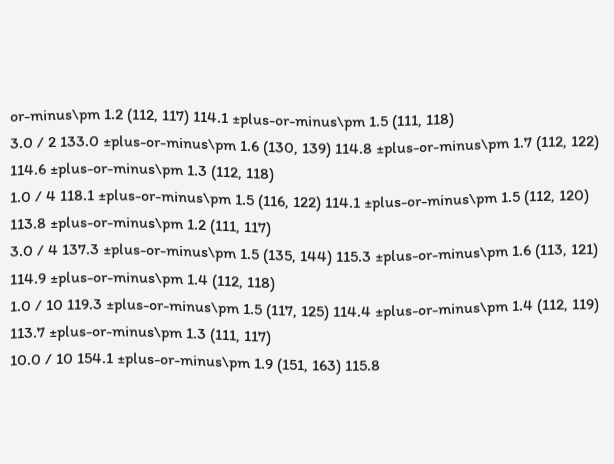or-minus\pm 1.2 (112, 117) 114.1 ±plus-or-minus\pm 1.5 (111, 118)
3.0 / 2 133.0 ±plus-or-minus\pm 1.6 (130, 139) 114.8 ±plus-or-minus\pm 1.7 (112, 122) 114.6 ±plus-or-minus\pm 1.3 (112, 118)
1.0 / 4 118.1 ±plus-or-minus\pm 1.5 (116, 122) 114.1 ±plus-or-minus\pm 1.5 (112, 120) 113.8 ±plus-or-minus\pm 1.2 (111, 117)
3.0 / 4 137.3 ±plus-or-minus\pm 1.5 (135, 144) 115.3 ±plus-or-minus\pm 1.6 (113, 121) 114.9 ±plus-or-minus\pm 1.4 (112, 118)
1.0 / 10 119.3 ±plus-or-minus\pm 1.5 (117, 125) 114.4 ±plus-or-minus\pm 1.4 (112, 119) 113.7 ±plus-or-minus\pm 1.3 (111, 117)
10.0 / 10 154.1 ±plus-or-minus\pm 1.9 (151, 163) 115.8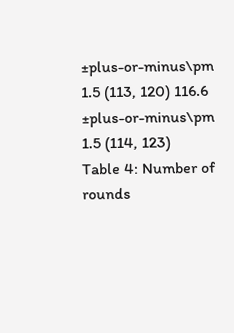±plus-or-minus\pm 1.5 (113, 120) 116.6 ±plus-or-minus\pm 1.5 (114, 123)
Table 4: Number of rounds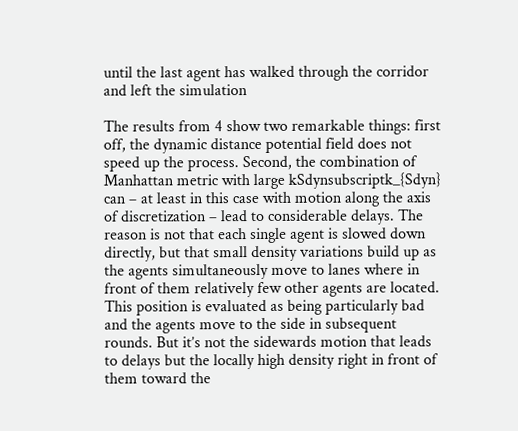until the last agent has walked through the corridor and left the simulation

The results from 4 show two remarkable things: first off, the dynamic distance potential field does not speed up the process. Second, the combination of Manhattan metric with large kSdynsubscriptk_{Sdyn} can – at least in this case with motion along the axis of discretization – lead to considerable delays. The reason is not that each single agent is slowed down directly, but that small density variations build up as the agents simultaneously move to lanes where in front of them relatively few other agents are located. This position is evaluated as being particularly bad and the agents move to the side in subsequent rounds. But it’s not the sidewards motion that leads to delays but the locally high density right in front of them toward the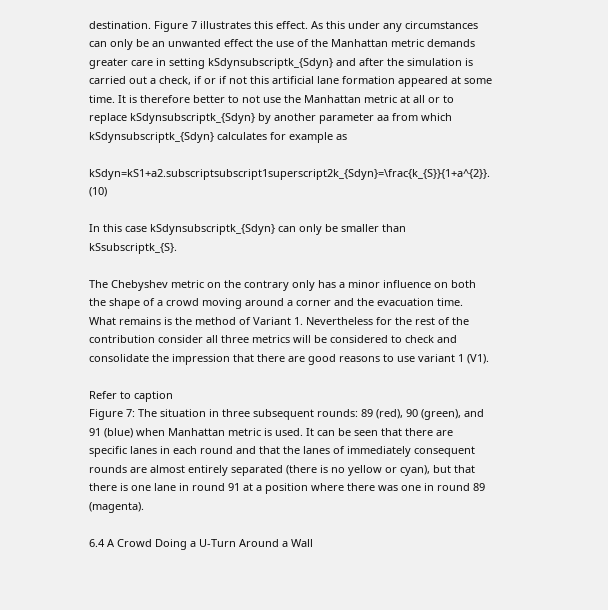destination. Figure 7 illustrates this effect. As this under any circumstances can only be an unwanted effect the use of the Manhattan metric demands greater care in setting kSdynsubscriptk_{Sdyn} and after the simulation is carried out a check, if or if not this artificial lane formation appeared at some time. It is therefore better to not use the Manhattan metric at all or to replace kSdynsubscriptk_{Sdyn} by another parameter aa from which kSdynsubscriptk_{Sdyn} calculates for example as

kSdyn=kS1+a2.subscriptsubscript1superscript2k_{Sdyn}=\frac{k_{S}}{1+a^{2}}. (10)

In this case kSdynsubscriptk_{Sdyn} can only be smaller than kSsubscriptk_{S}.

The Chebyshev metric on the contrary only has a minor influence on both the shape of a crowd moving around a corner and the evacuation time. What remains is the method of Variant 1. Nevertheless for the rest of the contribution consider all three metrics will be considered to check and consolidate the impression that there are good reasons to use variant 1 (V1).

Refer to caption
Figure 7: The situation in three subsequent rounds: 89 (red), 90 (green), and 91 (blue) when Manhattan metric is used. It can be seen that there are specific lanes in each round and that the lanes of immediately consequent rounds are almost entirely separated (there is no yellow or cyan), but that there is one lane in round 91 at a position where there was one in round 89 (magenta).

6.4 A Crowd Doing a U-Turn Around a Wall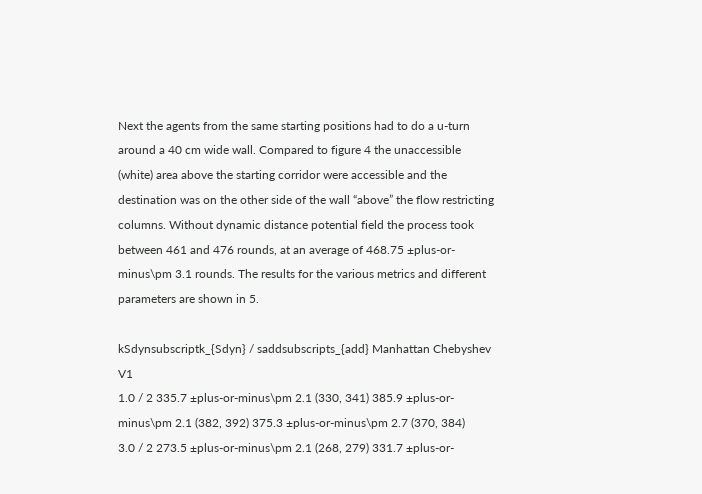Next the agents from the same starting positions had to do a u-turn around a 40 cm wide wall. Compared to figure 4 the unaccessible (white) area above the starting corridor were accessible and the destination was on the other side of the wall “above” the flow restricting columns. Without dynamic distance potential field the process took between 461 and 476 rounds, at an average of 468.75 ±plus-or-minus\pm 3.1 rounds. The results for the various metrics and different parameters are shown in 5.

kSdynsubscriptk_{Sdyn} / saddsubscripts_{add} Manhattan Chebyshev V1
1.0 / 2 335.7 ±plus-or-minus\pm 2.1 (330, 341) 385.9 ±plus-or-minus\pm 2.1 (382, 392) 375.3 ±plus-or-minus\pm 2.7 (370, 384)
3.0 / 2 273.5 ±plus-or-minus\pm 2.1 (268, 279) 331.7 ±plus-or-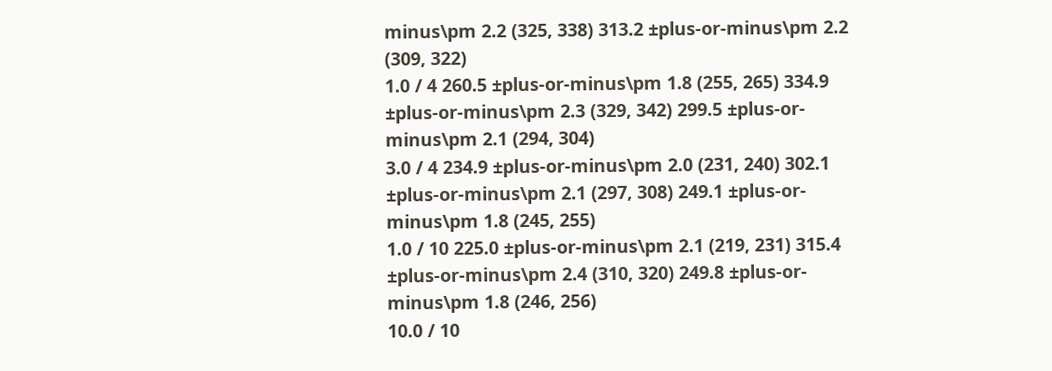minus\pm 2.2 (325, 338) 313.2 ±plus-or-minus\pm 2.2 (309, 322)
1.0 / 4 260.5 ±plus-or-minus\pm 1.8 (255, 265) 334.9 ±plus-or-minus\pm 2.3 (329, 342) 299.5 ±plus-or-minus\pm 2.1 (294, 304)
3.0 / 4 234.9 ±plus-or-minus\pm 2.0 (231, 240) 302.1 ±plus-or-minus\pm 2.1 (297, 308) 249.1 ±plus-or-minus\pm 1.8 (245, 255)
1.0 / 10 225.0 ±plus-or-minus\pm 2.1 (219, 231) 315.4 ±plus-or-minus\pm 2.4 (310, 320) 249.8 ±plus-or-minus\pm 1.8 (246, 256)
10.0 / 10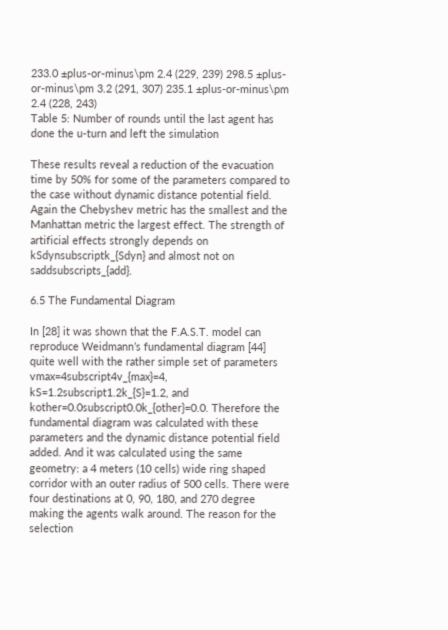233.0 ±plus-or-minus\pm 2.4 (229, 239) 298.5 ±plus-or-minus\pm 3.2 (291, 307) 235.1 ±plus-or-minus\pm 2.4 (228, 243)
Table 5: Number of rounds until the last agent has done the u-turn and left the simulation

These results reveal a reduction of the evacuation time by 50% for some of the parameters compared to the case without dynamic distance potential field. Again the Chebyshev metric has the smallest and the Manhattan metric the largest effect. The strength of artificial effects strongly depends on kSdynsubscriptk_{Sdyn} and almost not on saddsubscripts_{add}.

6.5 The Fundamental Diagram

In [28] it was shown that the F.A.S.T. model can reproduce Weidmann’s fundamental diagram [44] quite well with the rather simple set of parameters vmax=4subscript4v_{max}=4, kS=1.2subscript1.2k_{S}=1.2, and kother=0.0subscript0.0k_{other}=0.0. Therefore the fundamental diagram was calculated with these parameters and the dynamic distance potential field added. And it was calculated using the same geometry: a 4 meters (10 cells) wide ring shaped corridor with an outer radius of 500 cells. There were four destinations at 0, 90, 180, and 270 degree making the agents walk around. The reason for the selection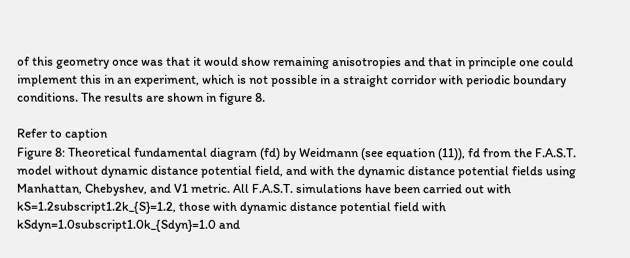of this geometry once was that it would show remaining anisotropies and that in principle one could implement this in an experiment, which is not possible in a straight corridor with periodic boundary conditions. The results are shown in figure 8.

Refer to caption
Figure 8: Theoretical fundamental diagram (fd) by Weidmann (see equation (11)), fd from the F.A.S.T. model without dynamic distance potential field, and with the dynamic distance potential fields using Manhattan, Chebyshev, and V1 metric. All F.A.S.T. simulations have been carried out with kS=1.2subscript1.2k_{S}=1.2, those with dynamic distance potential field with kSdyn=1.0subscript1.0k_{Sdyn}=1.0 and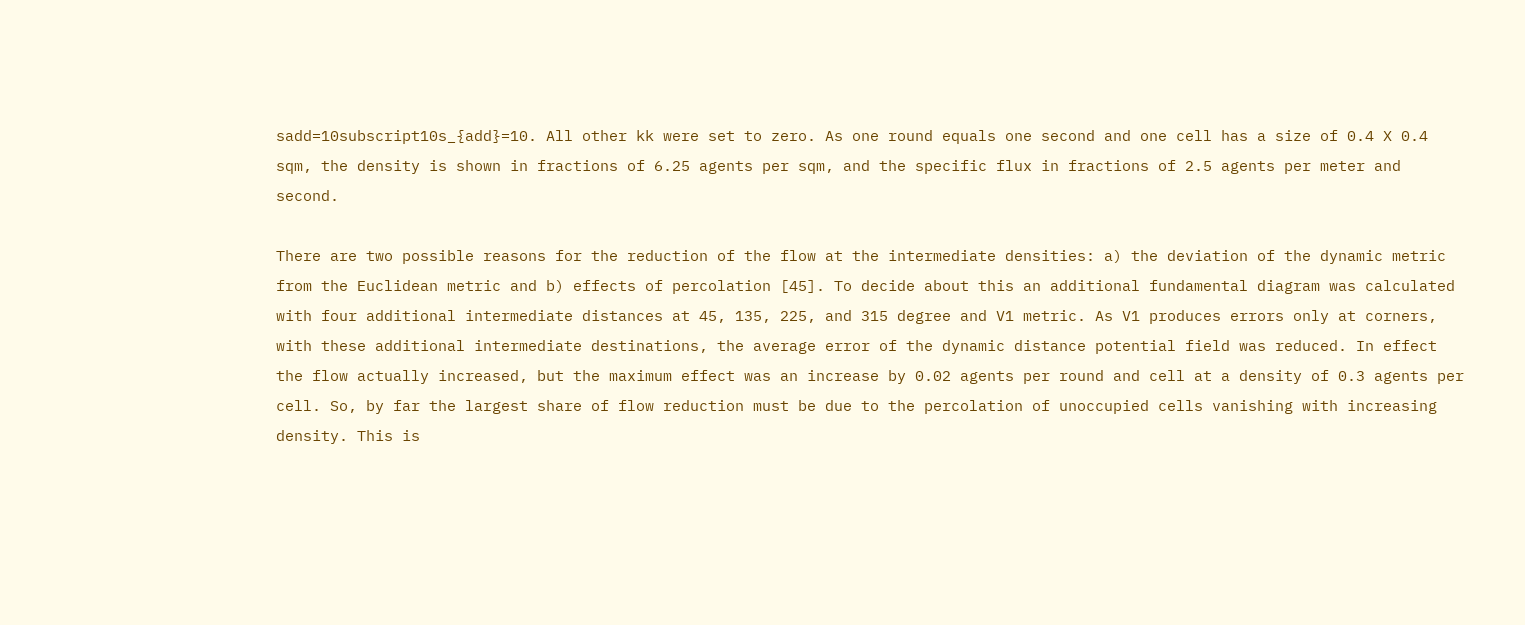sadd=10subscript10s_{add}=10. All other kk were set to zero. As one round equals one second and one cell has a size of 0.4 X 0.4 sqm, the density is shown in fractions of 6.25 agents per sqm, and the specific flux in fractions of 2.5 agents per meter and second.

There are two possible reasons for the reduction of the flow at the intermediate densities: a) the deviation of the dynamic metric from the Euclidean metric and b) effects of percolation [45]. To decide about this an additional fundamental diagram was calculated with four additional intermediate distances at 45, 135, 225, and 315 degree and V1 metric. As V1 produces errors only at corners, with these additional intermediate destinations, the average error of the dynamic distance potential field was reduced. In effect the flow actually increased, but the maximum effect was an increase by 0.02 agents per round and cell at a density of 0.3 agents per cell. So, by far the largest share of flow reduction must be due to the percolation of unoccupied cells vanishing with increasing density. This is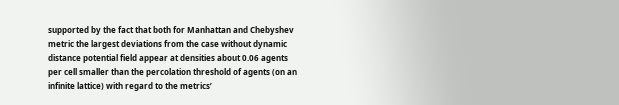supported by the fact that both for Manhattan and Chebyshev metric the largest deviations from the case without dynamic distance potential field appear at densities about 0.06 agents per cell smaller than the percolation threshold of agents (on an infinite lattice) with regard to the metrics’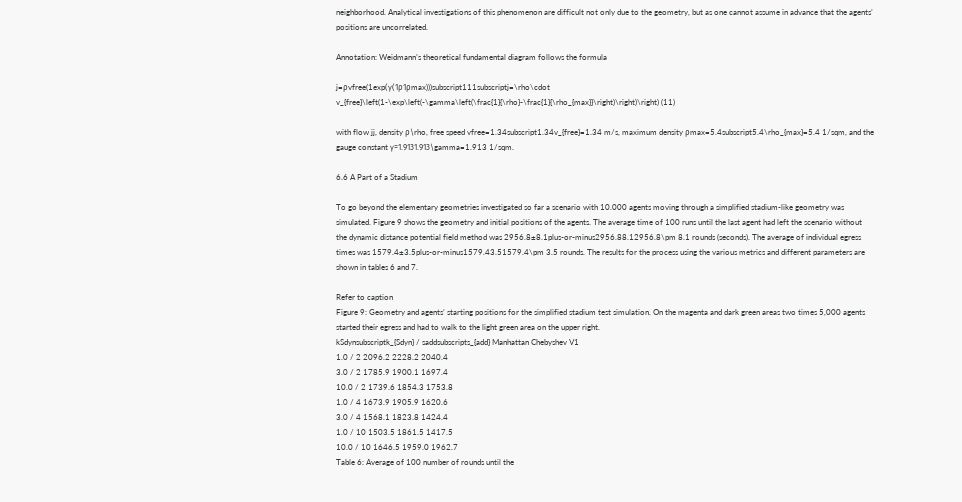neighborhood. Analytical investigations of this phenomenon are difficult not only due to the geometry, but as one cannot assume in advance that the agents’ positions are uncorrelated.

Annotation: Weidmann’s theoretical fundamental diagram follows the formula

j=ρvfree(1exp(γ(1ρ1ρmax)))subscript111subscriptj=\rho\cdot v_{free}\left(1-\exp\left(-\gamma\left(\frac{1}{\rho}-\frac{1}{\rho_{max}}\right)\right)\right) (11)

with flow jj, density ρ\rho, free speed vfree=1.34subscript1.34v_{free}=1.34 m/s, maximum density ρmax=5.4subscript5.4\rho_{max}=5.4 1/sqm, and the gauge constant γ=1.9131.913\gamma=1.913 1/sqm.

6.6 A Part of a Stadium

To go beyond the elementary geometries investigated so far a scenario with 10.000 agents moving through a simplified stadium-like geometry was simulated. Figure 9 shows the geometry and initial positions of the agents. The average time of 100 runs until the last agent had left the scenario without the dynamic distance potential field method was 2956.8±8.1plus-or-minus2956.88.12956.8\pm 8.1 rounds (seconds). The average of individual egress times was 1579.4±3.5plus-or-minus1579.43.51579.4\pm 3.5 rounds. The results for the process using the various metrics and different parameters are shown in tables 6 and 7.

Refer to caption
Figure 9: Geometry and agents’ starting positions for the simplified stadium test simulation. On the magenta and dark green areas two times 5,000 agents started their egress and had to walk to the light green area on the upper right.
kSdynsubscriptk_{Sdyn} / saddsubscripts_{add} Manhattan Chebyshev V1
1.0 / 2 2096.2 2228.2 2040.4
3.0 / 2 1785.9 1900.1 1697.4
10.0 / 2 1739.6 1854.3 1753.8
1.0 / 4 1673.9 1905.9 1620.6
3.0 / 4 1568.1 1823.8 1424.4
1.0 / 10 1503.5 1861.5 1417.5
10.0 / 10 1646.5 1959.0 1962.7
Table 6: Average of 100 number of rounds until the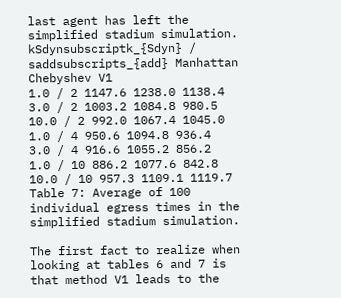last agent has left the simplified stadium simulation.
kSdynsubscriptk_{Sdyn} / saddsubscripts_{add} Manhattan Chebyshev V1
1.0 / 2 1147.6 1238.0 1138.4
3.0 / 2 1003.2 1084.8 980.5
10.0 / 2 992.0 1067.4 1045.0
1.0 / 4 950.6 1094.8 936.4
3.0 / 4 916.6 1055.2 856.2
1.0 / 10 886.2 1077.6 842.8
10.0 / 10 957.3 1109.1 1119.7
Table 7: Average of 100 individual egress times in the simplified stadium simulation.

The first fact to realize when looking at tables 6 and 7 is that method V1 leads to the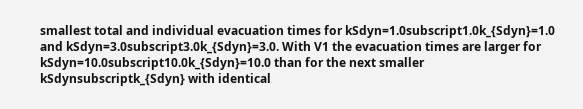smallest total and individual evacuation times for kSdyn=1.0subscript1.0k_{Sdyn}=1.0 and kSdyn=3.0subscript3.0k_{Sdyn}=3.0. With V1 the evacuation times are larger for kSdyn=10.0subscript10.0k_{Sdyn}=10.0 than for the next smaller kSdynsubscriptk_{Sdyn} with identical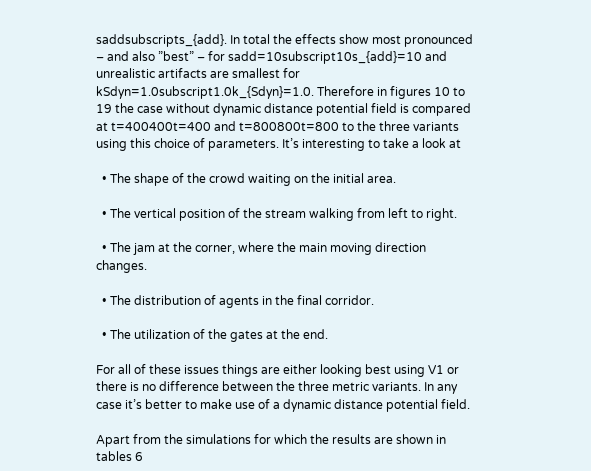saddsubscripts_{add}. In total the effects show most pronounced – and also ”best” – for sadd=10subscript10s_{add}=10 and unrealistic artifacts are smallest for kSdyn=1.0subscript1.0k_{Sdyn}=1.0. Therefore in figures 10 to 19 the case without dynamic distance potential field is compared at t=400400t=400 and t=800800t=800 to the three variants using this choice of parameters. It’s interesting to take a look at

  • The shape of the crowd waiting on the initial area.

  • The vertical position of the stream walking from left to right.

  • The jam at the corner, where the main moving direction changes.

  • The distribution of agents in the final corridor.

  • The utilization of the gates at the end.

For all of these issues things are either looking best using V1 or there is no difference between the three metric variants. In any case it’s better to make use of a dynamic distance potential field.

Apart from the simulations for which the results are shown in tables 6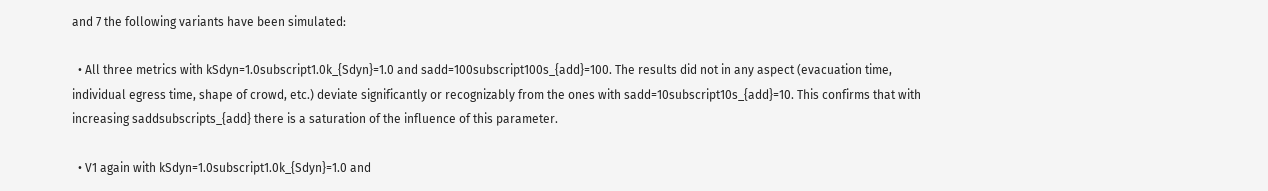and 7 the following variants have been simulated:

  • All three metrics with kSdyn=1.0subscript1.0k_{Sdyn}=1.0 and sadd=100subscript100s_{add}=100. The results did not in any aspect (evacuation time, individual egress time, shape of crowd, etc.) deviate significantly or recognizably from the ones with sadd=10subscript10s_{add}=10. This confirms that with increasing saddsubscripts_{add} there is a saturation of the influence of this parameter.

  • V1 again with kSdyn=1.0subscript1.0k_{Sdyn}=1.0 and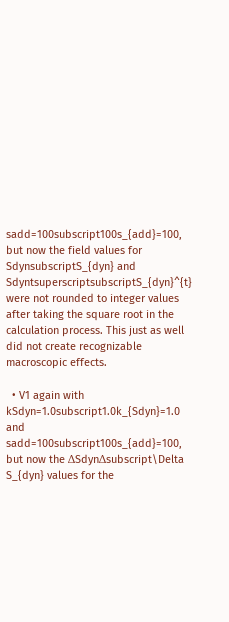sadd=100subscript100s_{add}=100, but now the field values for SdynsubscriptS_{dyn} and SdyntsuperscriptsubscriptS_{dyn}^{t} were not rounded to integer values after taking the square root in the calculation process. This just as well did not create recognizable macroscopic effects.

  • V1 again with kSdyn=1.0subscript1.0k_{Sdyn}=1.0 and sadd=100subscript100s_{add}=100, but now the ΔSdynΔsubscript\Delta S_{dyn} values for the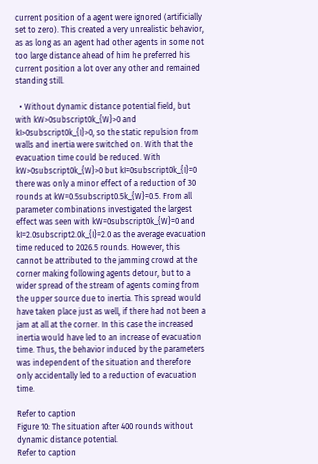current position of a agent were ignored (artificially set to zero). This created a very unrealistic behavior, as as long as an agent had other agents in some not too large distance ahead of him he preferred his current position a lot over any other and remained standing still.

  • Without dynamic distance potential field, but with kW>0subscript0k_{W}>0 and kI>0subscript0k_{I}>0, so the static repulsion from walls and inertia were switched on. With that the evacuation time could be reduced. With kW>0subscript0k_{W}>0 but kI=0subscript0k_{I}=0 there was only a minor effect of a reduction of 30 rounds at kW=0.5subscript0.5k_{W}=0.5. From all parameter combinations investigated the largest effect was seen with kW=0subscript0k_{W}=0 and kI=2.0subscript2.0k_{I}=2.0 as the average evacuation time reduced to 2026.5 rounds. However, this cannot be attributed to the jamming crowd at the corner making following agents detour, but to a wider spread of the stream of agents coming from the upper source due to inertia. This spread would have taken place just as well, if there had not been a jam at all at the corner. In this case the increased inertia would have led to an increase of evacuation time. Thus, the behavior induced by the parameters was independent of the situation and therefore only accidentally led to a reduction of evacuation time.

Refer to caption
Figure 10: The situation after 400 rounds without dynamic distance potential.
Refer to caption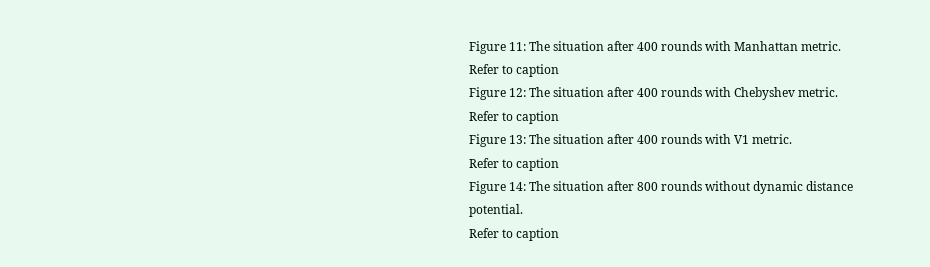Figure 11: The situation after 400 rounds with Manhattan metric.
Refer to caption
Figure 12: The situation after 400 rounds with Chebyshev metric.
Refer to caption
Figure 13: The situation after 400 rounds with V1 metric.
Refer to caption
Figure 14: The situation after 800 rounds without dynamic distance potential.
Refer to caption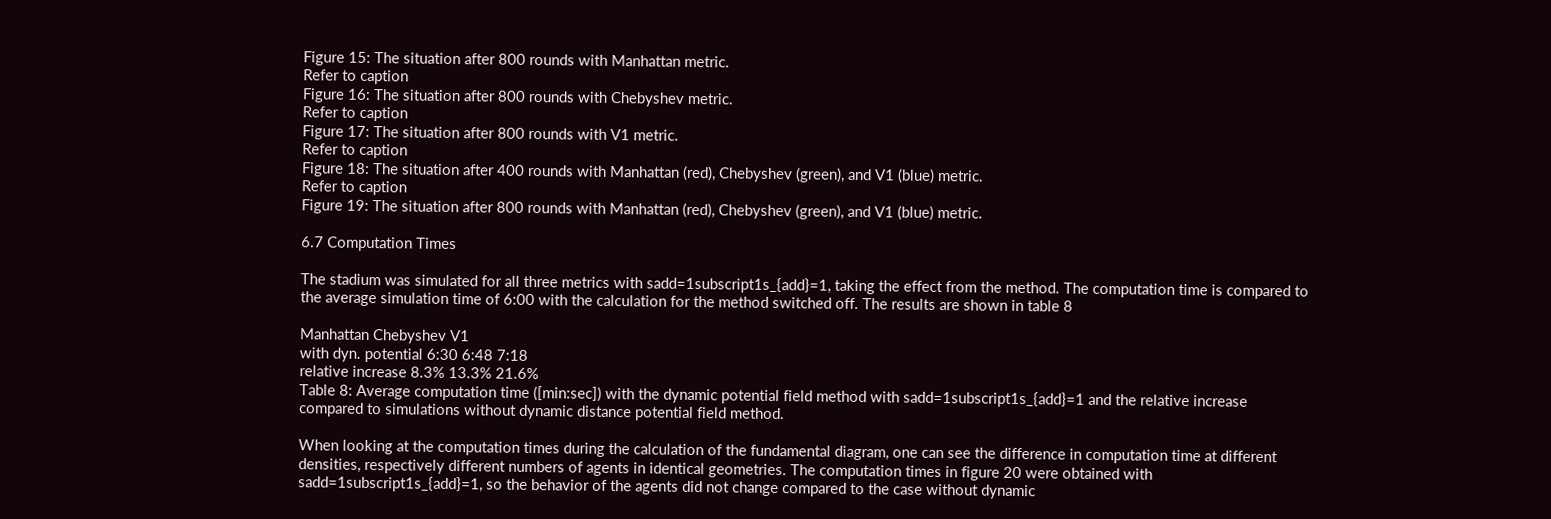Figure 15: The situation after 800 rounds with Manhattan metric.
Refer to caption
Figure 16: The situation after 800 rounds with Chebyshev metric.
Refer to caption
Figure 17: The situation after 800 rounds with V1 metric.
Refer to caption
Figure 18: The situation after 400 rounds with Manhattan (red), Chebyshev (green), and V1 (blue) metric.
Refer to caption
Figure 19: The situation after 800 rounds with Manhattan (red), Chebyshev (green), and V1 (blue) metric.

6.7 Computation Times

The stadium was simulated for all three metrics with sadd=1subscript1s_{add}=1, taking the effect from the method. The computation time is compared to the average simulation time of 6:00 with the calculation for the method switched off. The results are shown in table 8

Manhattan Chebyshev V1
with dyn. potential 6:30 6:48 7:18
relative increase 8.3% 13.3% 21.6%
Table 8: Average computation time ([min:sec]) with the dynamic potential field method with sadd=1subscript1s_{add}=1 and the relative increase compared to simulations without dynamic distance potential field method.

When looking at the computation times during the calculation of the fundamental diagram, one can see the difference in computation time at different densities, respectively different numbers of agents in identical geometries. The computation times in figure 20 were obtained with sadd=1subscript1s_{add}=1, so the behavior of the agents did not change compared to the case without dynamic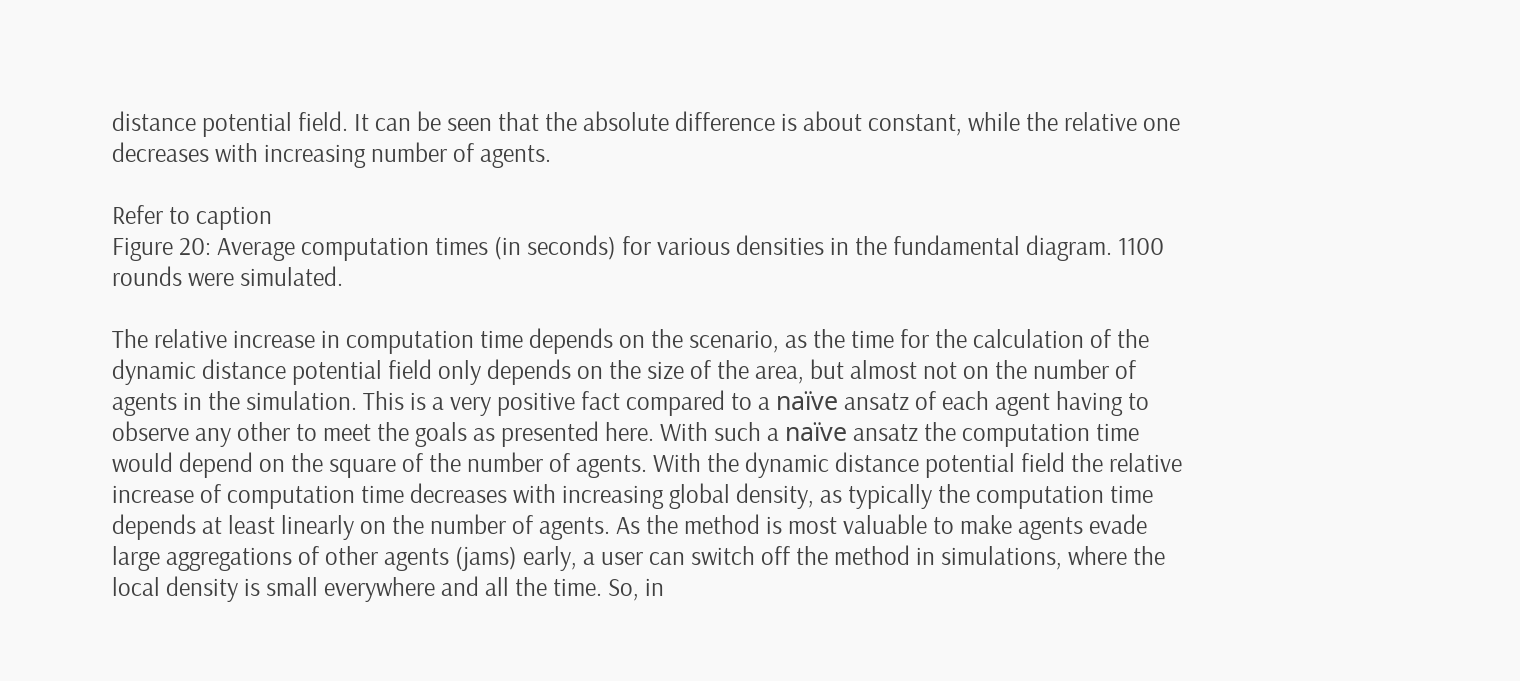distance potential field. It can be seen that the absolute difference is about constant, while the relative one decreases with increasing number of agents.

Refer to caption
Figure 20: Average computation times (in seconds) for various densities in the fundamental diagram. 1100 rounds were simulated.

The relative increase in computation time depends on the scenario, as the time for the calculation of the dynamic distance potential field only depends on the size of the area, but almost not on the number of agents in the simulation. This is a very positive fact compared to a naïve ansatz of each agent having to observe any other to meet the goals as presented here. With such a naïve ansatz the computation time would depend on the square of the number of agents. With the dynamic distance potential field the relative increase of computation time decreases with increasing global density, as typically the computation time depends at least linearly on the number of agents. As the method is most valuable to make agents evade large aggregations of other agents (jams) early, a user can switch off the method in simulations, where the local density is small everywhere and all the time. So, in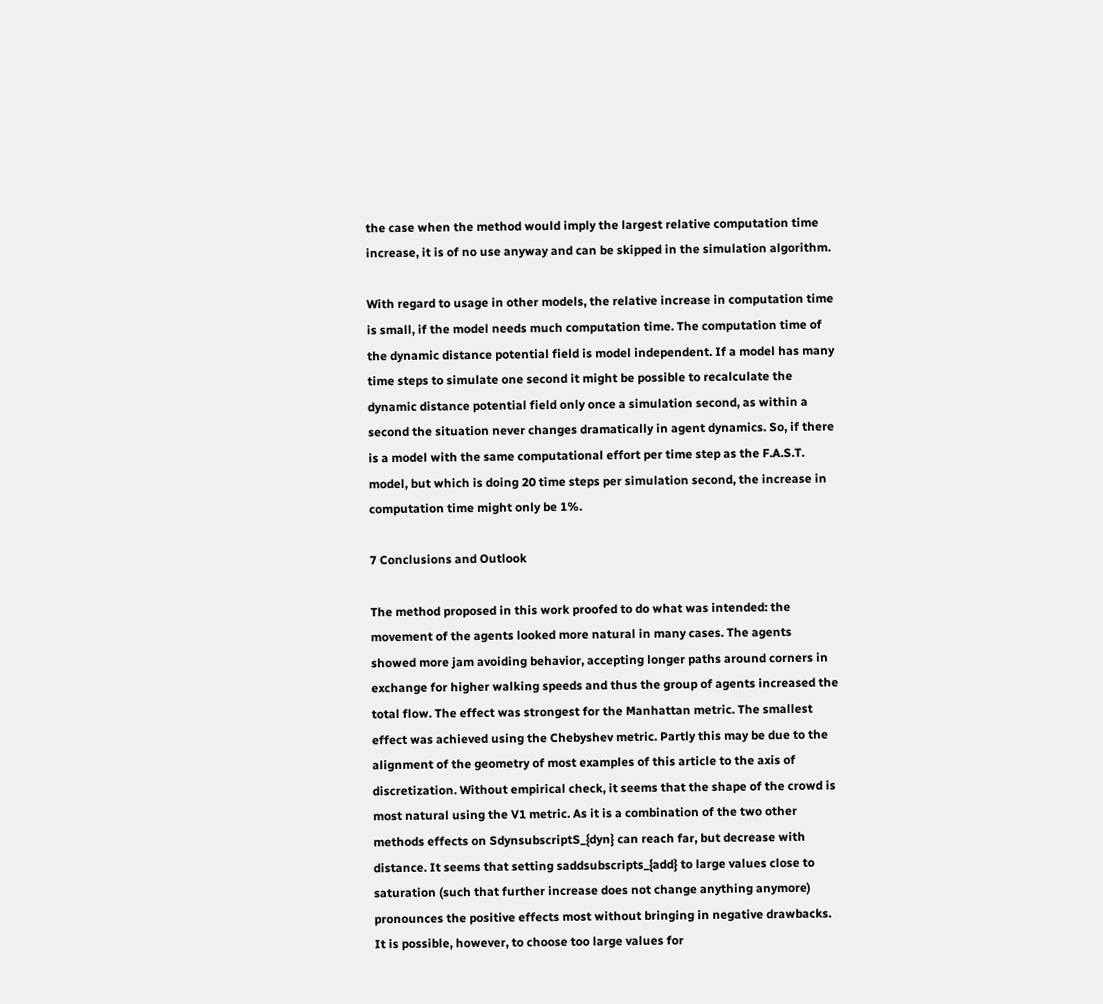the case when the method would imply the largest relative computation time increase, it is of no use anyway and can be skipped in the simulation algorithm.

With regard to usage in other models, the relative increase in computation time is small, if the model needs much computation time. The computation time of the dynamic distance potential field is model independent. If a model has many time steps to simulate one second it might be possible to recalculate the dynamic distance potential field only once a simulation second, as within a second the situation never changes dramatically in agent dynamics. So, if there is a model with the same computational effort per time step as the F.A.S.T. model, but which is doing 20 time steps per simulation second, the increase in computation time might only be 1%.

7 Conclusions and Outlook

The method proposed in this work proofed to do what was intended: the movement of the agents looked more natural in many cases. The agents showed more jam avoiding behavior, accepting longer paths around corners in exchange for higher walking speeds and thus the group of agents increased the total flow. The effect was strongest for the Manhattan metric. The smallest effect was achieved using the Chebyshev metric. Partly this may be due to the alignment of the geometry of most examples of this article to the axis of discretization. Without empirical check, it seems that the shape of the crowd is most natural using the V1 metric. As it is a combination of the two other methods effects on SdynsubscriptS_{dyn} can reach far, but decrease with distance. It seems that setting saddsubscripts_{add} to large values close to saturation (such that further increase does not change anything anymore) pronounces the positive effects most without bringing in negative drawbacks. It is possible, however, to choose too large values for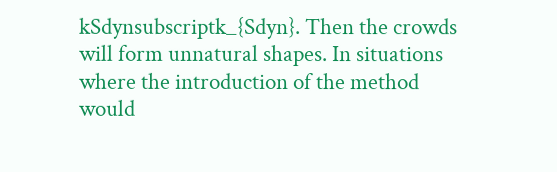kSdynsubscriptk_{Sdyn}. Then the crowds will form unnatural shapes. In situations where the introduction of the method would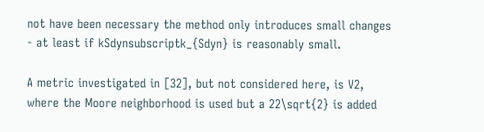not have been necessary the method only introduces small changes - at least if kSdynsubscriptk_{Sdyn} is reasonably small.

A metric investigated in [32], but not considered here, is V2, where the Moore neighborhood is used but a 22\sqrt{2} is added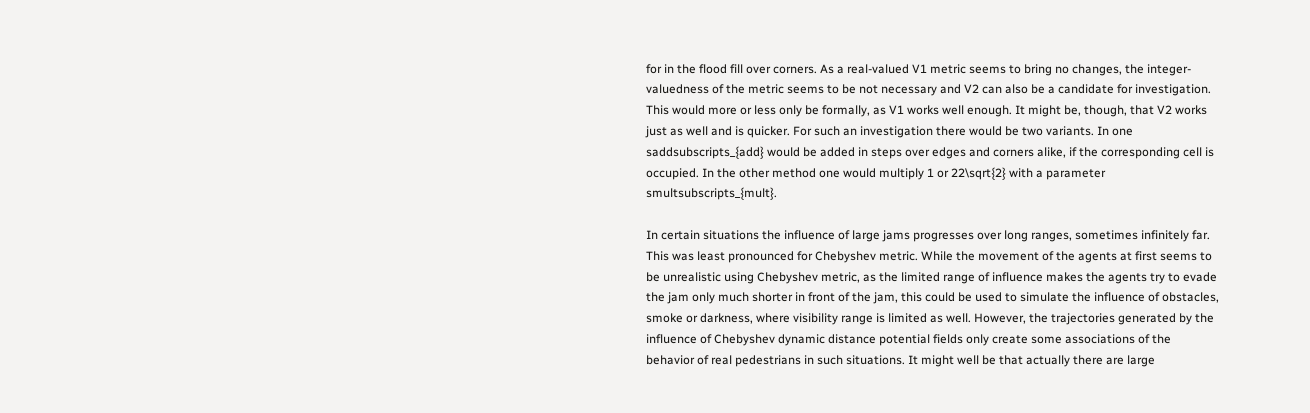for in the flood fill over corners. As a real-valued V1 metric seems to bring no changes, the integer-valuedness of the metric seems to be not necessary and V2 can also be a candidate for investigation. This would more or less only be formally, as V1 works well enough. It might be, though, that V2 works just as well and is quicker. For such an investigation there would be two variants. In one saddsubscripts_{add} would be added in steps over edges and corners alike, if the corresponding cell is occupied. In the other method one would multiply 1 or 22\sqrt{2} with a parameter smultsubscripts_{mult}.

In certain situations the influence of large jams progresses over long ranges, sometimes infinitely far. This was least pronounced for Chebyshev metric. While the movement of the agents at first seems to be unrealistic using Chebyshev metric, as the limited range of influence makes the agents try to evade the jam only much shorter in front of the jam, this could be used to simulate the influence of obstacles, smoke or darkness, where visibility range is limited as well. However, the trajectories generated by the influence of Chebyshev dynamic distance potential fields only create some associations of the behavior of real pedestrians in such situations. It might well be that actually there are large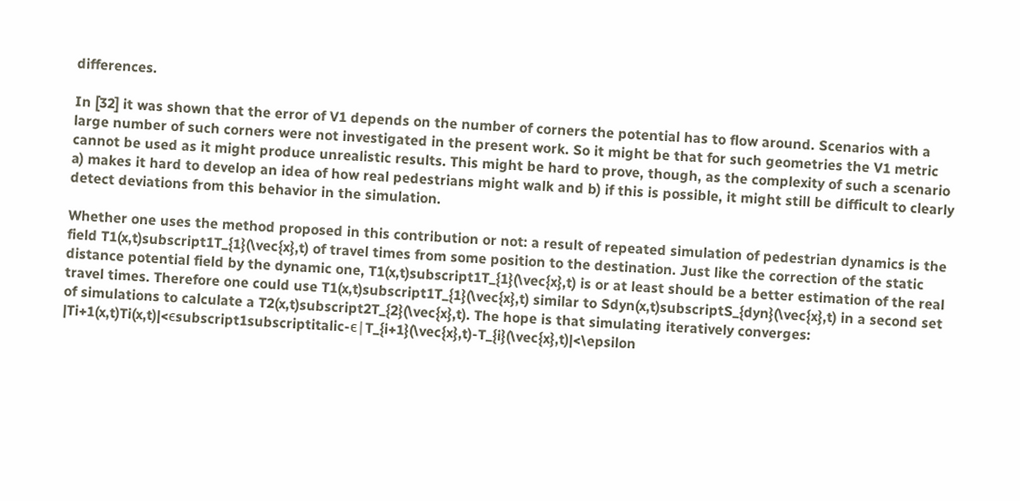differences.

In [32] it was shown that the error of V1 depends on the number of corners the potential has to flow around. Scenarios with a large number of such corners were not investigated in the present work. So it might be that for such geometries the V1 metric cannot be used as it might produce unrealistic results. This might be hard to prove, though, as the complexity of such a scenario a) makes it hard to develop an idea of how real pedestrians might walk and b) if this is possible, it might still be difficult to clearly detect deviations from this behavior in the simulation.

Whether one uses the method proposed in this contribution or not: a result of repeated simulation of pedestrian dynamics is the field T1(x,t)subscript1T_{1}(\vec{x},t) of travel times from some position to the destination. Just like the correction of the static distance potential field by the dynamic one, T1(x,t)subscript1T_{1}(\vec{x},t) is or at least should be a better estimation of the real travel times. Therefore one could use T1(x,t)subscript1T_{1}(\vec{x},t) similar to Sdyn(x,t)subscriptS_{dyn}(\vec{x},t) in a second set of simulations to calculate a T2(x,t)subscript2T_{2}(\vec{x},t). The hope is that simulating iteratively converges: |Ti+1(x,t)Ti(x,t)|<ϵsubscript1subscriptitalic-ϵ|T_{i+1}(\vec{x},t)-T_{i}(\vec{x},t)|<\epsilon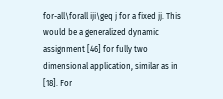for-all\forall iji\geq j for a fixed jj. This would be a generalized dynamic assignment [46] for fully two dimensional application, similar as in [18]. For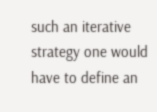such an iterative strategy one would have to define an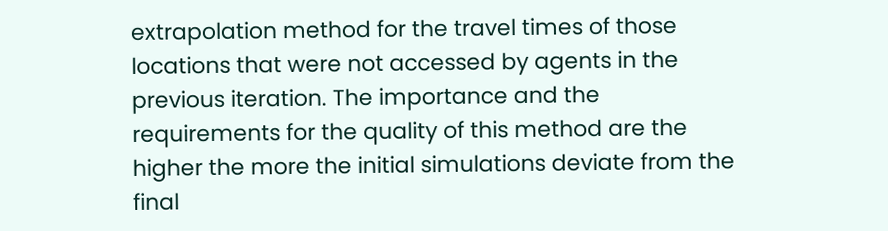extrapolation method for the travel times of those locations that were not accessed by agents in the previous iteration. The importance and the requirements for the quality of this method are the higher the more the initial simulations deviate from the final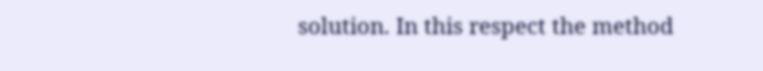solution. In this respect the method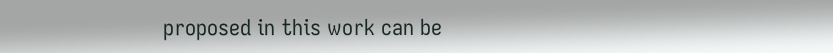proposed in this work can be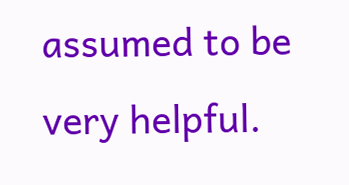assumed to be very helpful.